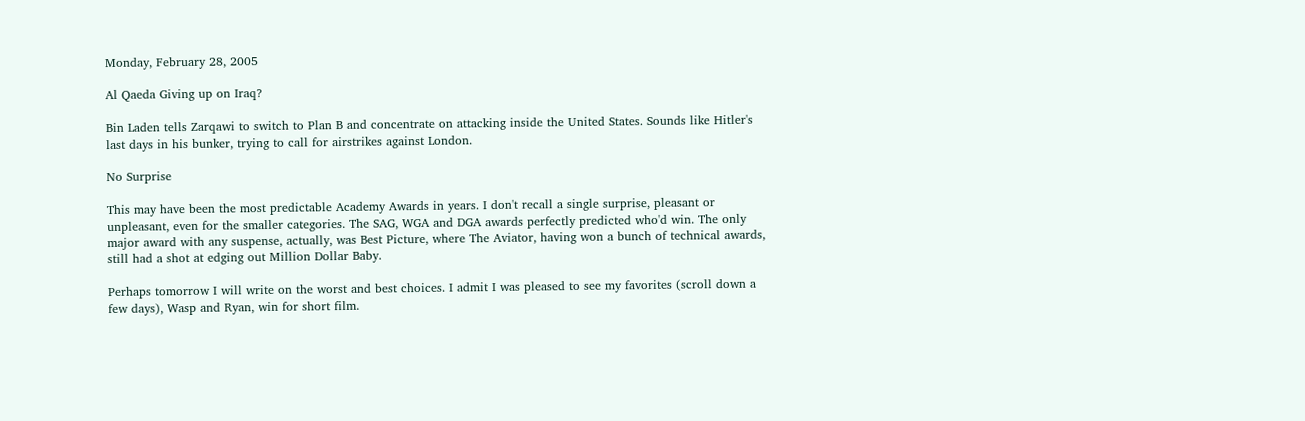Monday, February 28, 2005

Al Qaeda Giving up on Iraq?

Bin Laden tells Zarqawi to switch to Plan B and concentrate on attacking inside the United States. Sounds like Hitler's last days in his bunker, trying to call for airstrikes against London.

No Surprise

This may have been the most predictable Academy Awards in years. I don't recall a single surprise, pleasant or unpleasant, even for the smaller categories. The SAG, WGA and DGA awards perfectly predicted who'd win. The only major award with any suspense, actually, was Best Picture, where The Aviator, having won a bunch of technical awards, still had a shot at edging out Million Dollar Baby.

Perhaps tomorrow I will write on the worst and best choices. I admit I was pleased to see my favorites (scroll down a few days), Wasp and Ryan, win for short film.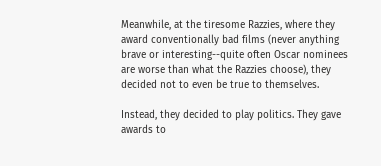Meanwhile, at the tiresome Razzies, where they award conventionally bad films (never anything brave or interesting--quite often Oscar nominees are worse than what the Razzies choose), they decided not to even be true to themselves.

Instead, they decided to play politics. They gave awards to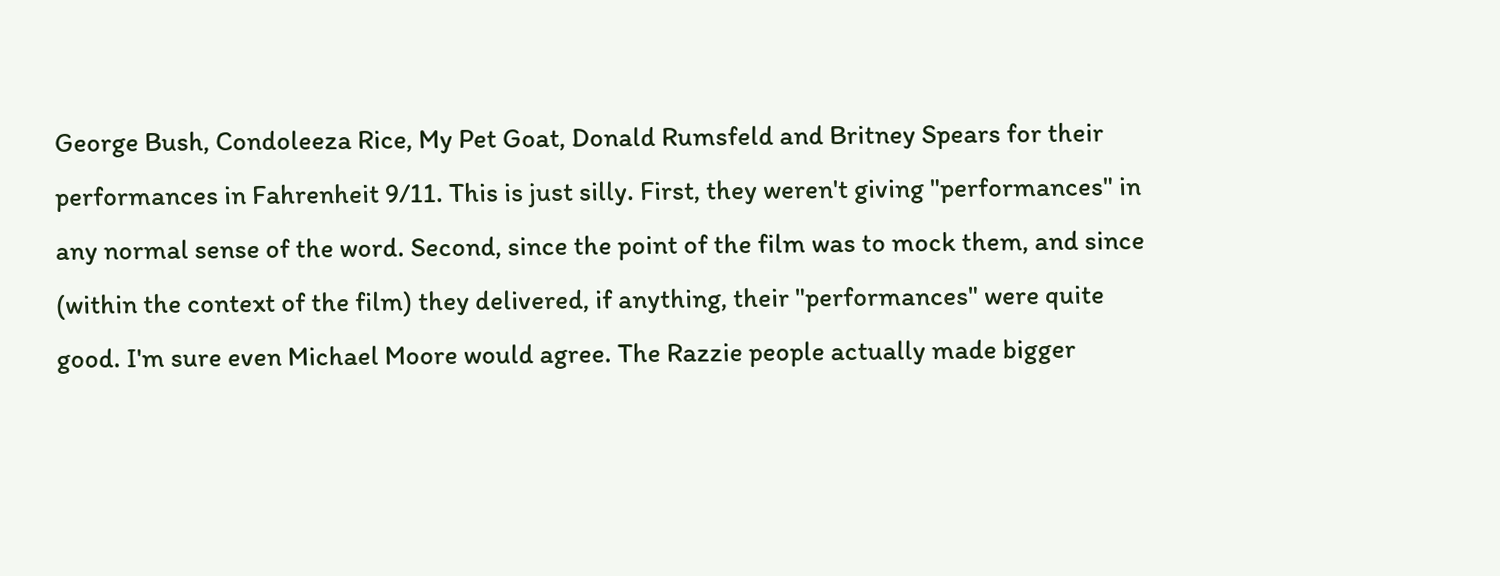George Bush, Condoleeza Rice, My Pet Goat, Donald Rumsfeld and Britney Spears for their performances in Fahrenheit 9/11. This is just silly. First, they weren't giving "performances" in any normal sense of the word. Second, since the point of the film was to mock them, and since (within the context of the film) they delivered, if anything, their "performances" were quite good. I'm sure even Michael Moore would agree. The Razzie people actually made bigger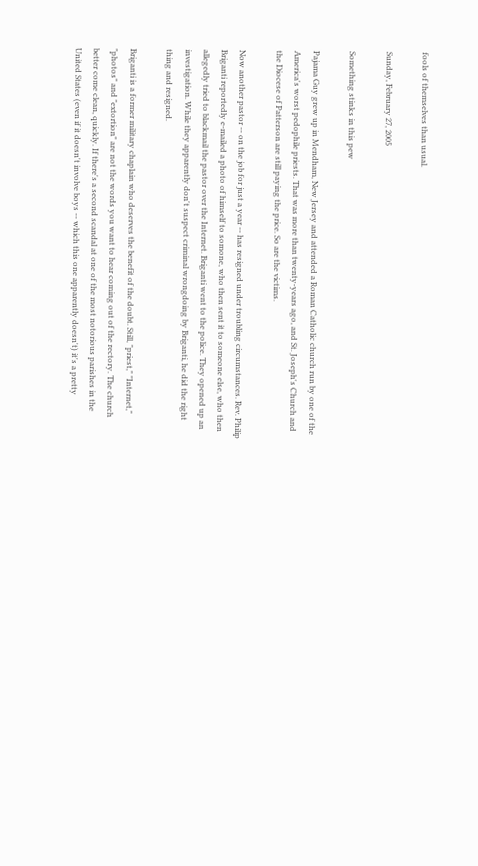fools of themselves than usual.

Sunday, February 27, 2005

Something stinks in this pew

Pajama Guy grew up in Mendham, New Jersey and attended a Roman Catholic church run by one of the America's worst pedophile priests. That was more than twenty-years ago, and St. Joseph's Church and the Diocese of Patterson are still paying the price. So are the victims.

Now another pastor -- on the job for just a year -- has resigned under troubling circumstances. Rev. Philip Briganti reportedly e-mailed a photo of himself to somone, who then sent it to someone else, who then allegedly tried to blackmail the pastor over the Internet. Briganti went to the police. They opened up an investigation. While they apparently don't suspect criminal wrongdoing by Briganti, he did the right thing and resigned.

Briganti is a former military chaplain who deserves the benefit of the doubt. Still, "priest," "Internet," "photos" and "extortion" are not the words you want to hear coming out of the rectory. The church better come clean, quickly. If there's a second scandal at one of the most notorious parishes in the United States (even if it doesn't involve boys -- which this one apparently doesn't) it's a pretty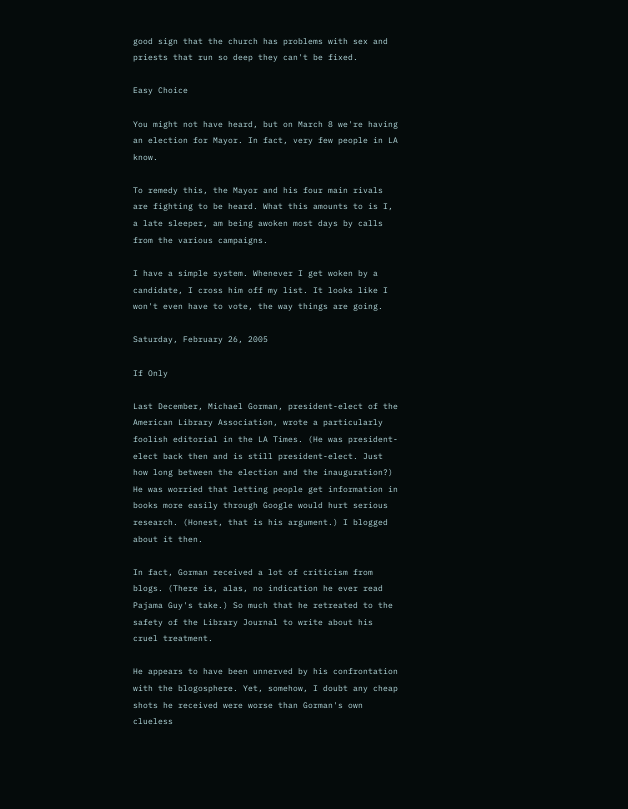good sign that the church has problems with sex and priests that run so deep they can't be fixed.

Easy Choice

You might not have heard, but on March 8 we're having an election for Mayor. In fact, very few people in LA know.

To remedy this, the Mayor and his four main rivals are fighting to be heard. What this amounts to is I, a late sleeper, am being awoken most days by calls from the various campaigns.

I have a simple system. Whenever I get woken by a candidate, I cross him off my list. It looks like I won't even have to vote, the way things are going.

Saturday, February 26, 2005

If Only

Last December, Michael Gorman, president-elect of the American Library Association, wrote a particularly foolish editorial in the LA Times. (He was president-elect back then and is still president-elect. Just how long between the election and the inauguration?) He was worried that letting people get information in books more easily through Google would hurt serious research. (Honest, that is his argument.) I blogged about it then.

In fact, Gorman received a lot of criticism from blogs. (There is, alas, no indication he ever read Pajama Guy's take.) So much that he retreated to the safety of the Library Journal to write about his cruel treatment.

He appears to have been unnerved by his confrontation with the blogosphere. Yet, somehow, I doubt any cheap shots he received were worse than Gorman's own clueless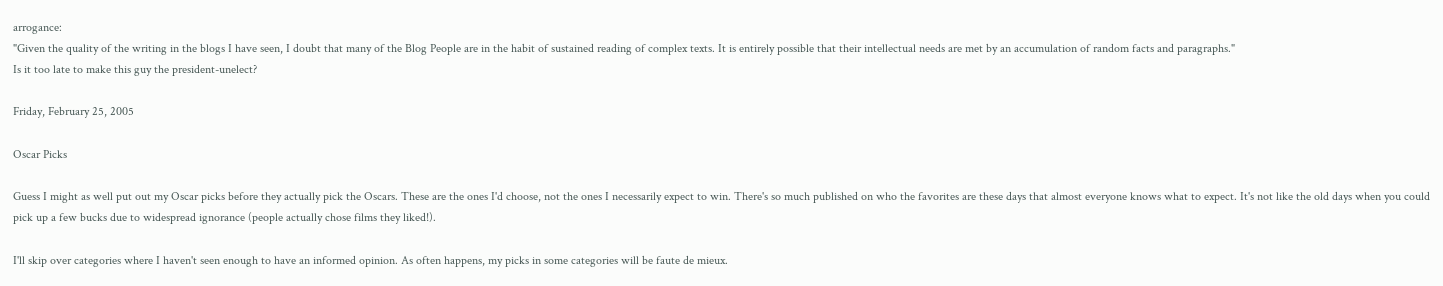arrogance:
"Given the quality of the writing in the blogs I have seen, I doubt that many of the Blog People are in the habit of sustained reading of complex texts. It is entirely possible that their intellectual needs are met by an accumulation of random facts and paragraphs."
Is it too late to make this guy the president-unelect?

Friday, February 25, 2005

Oscar Picks

Guess I might as well put out my Oscar picks before they actually pick the Oscars. These are the ones I'd choose, not the ones I necessarily expect to win. There's so much published on who the favorites are these days that almost everyone knows what to expect. It's not like the old days when you could pick up a few bucks due to widespread ignorance (people actually chose films they liked!).

I'll skip over categories where I haven't seen enough to have an informed opinion. As often happens, my picks in some categories will be faute de mieux.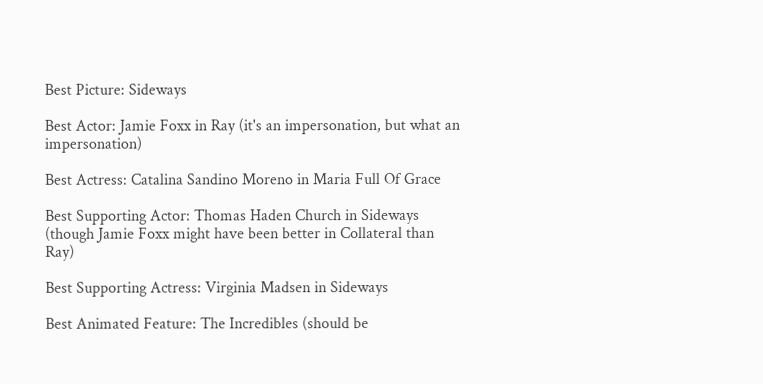Best Picture: Sideways

Best Actor: Jamie Foxx in Ray (it's an impersonation, but what an impersonation)

Best Actress: Catalina Sandino Moreno in Maria Full Of Grace

Best Supporting Actor: Thomas Haden Church in Sideways (though Jamie Foxx might have been better in Collateral than Ray)

Best Supporting Actress: Virginia Madsen in Sideways

Best Animated Feature: The Incredibles (should be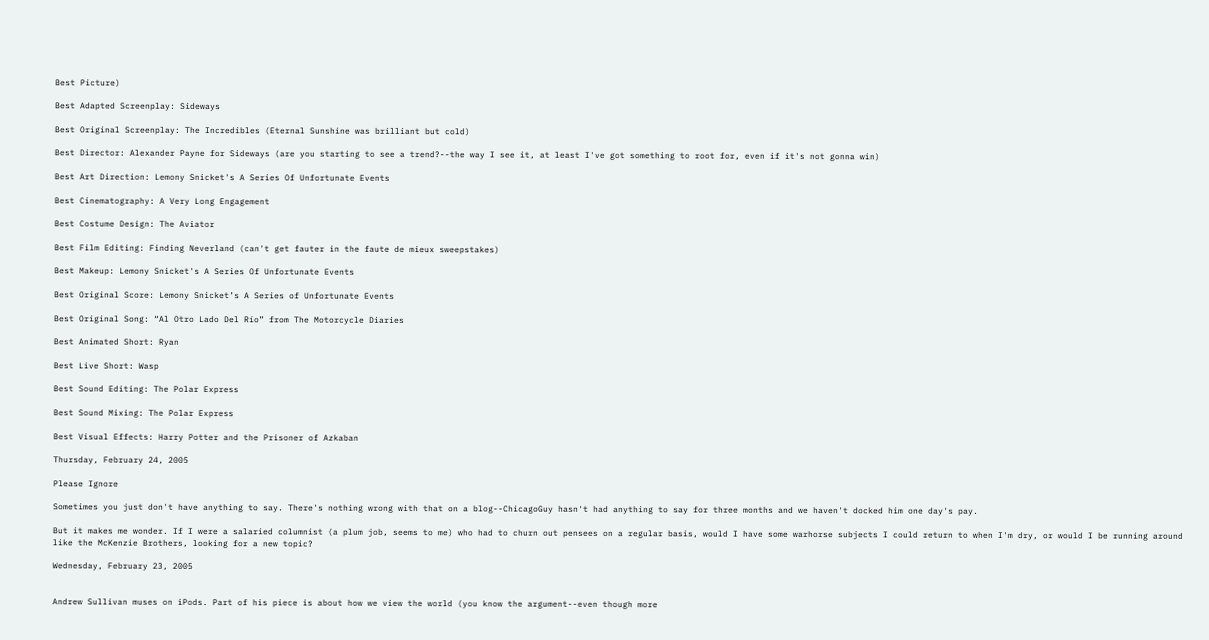Best Picture)

Best Adapted Screenplay: Sideways

Best Original Screenplay: The Incredibles (Eternal Sunshine was brilliant but cold)

Best Director: Alexander Payne for Sideways (are you starting to see a trend?--the way I see it, at least I've got something to root for, even if it's not gonna win)

Best Art Direction: Lemony Snicket's A Series Of Unfortunate Events

Best Cinematography: A Very Long Engagement

Best Costume Design: The Aviator

Best Film Editing: Finding Neverland (can't get fauter in the faute de mieux sweepstakes)

Best Makeup: Lemony Snicket's A Series Of Unfortunate Events

Best Original Score: Lemony Snicket’s A Series of Unfortunate Events

Best Original Song: “Al Otro Lado Del Río” from The Motorcycle Diaries

Best Animated Short: Ryan

Best Live Short: Wasp

Best Sound Editing: The Polar Express

Best Sound Mixing: The Polar Express

Best Visual Effects: Harry Potter and the Prisoner of Azkaban

Thursday, February 24, 2005

Please Ignore

Sometimes you just don't have anything to say. There's nothing wrong with that on a blog--ChicagoGuy hasn't had anything to say for three months and we haven't docked him one day's pay.

But it makes me wonder. If I were a salaried columnist (a plum job, seems to me) who had to churn out pensees on a regular basis, would I have some warhorse subjects I could return to when I'm dry, or would I be running around like the McKenzie Brothers, looking for a new topic?

Wednesday, February 23, 2005


Andrew Sullivan muses on iPods. Part of his piece is about how we view the world (you know the argument--even though more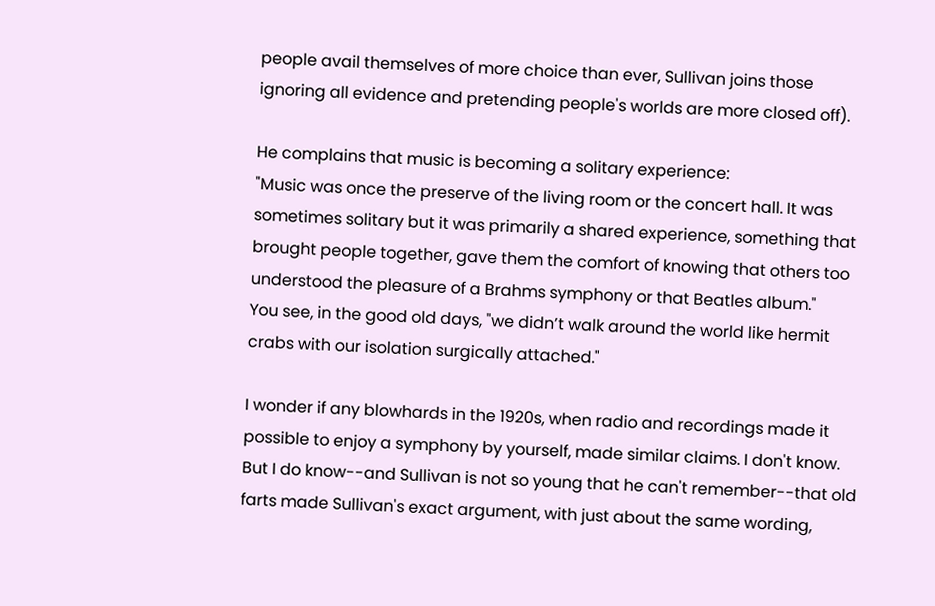people avail themselves of more choice than ever, Sullivan joins those ignoring all evidence and pretending people's worlds are more closed off).

He complains that music is becoming a solitary experience:
"Music was once the preserve of the living room or the concert hall. It was sometimes solitary but it was primarily a shared experience, something that brought people together, gave them the comfort of knowing that others too understood the pleasure of a Brahms symphony or that Beatles album."
You see, in the good old days, "we didn’t walk around the world like hermit crabs with our isolation surgically attached."

I wonder if any blowhards in the 1920s, when radio and recordings made it possible to enjoy a symphony by yourself, made similar claims. I don't know. But I do know--and Sullivan is not so young that he can't remember--that old farts made Sullivan's exact argument, with just about the same wording,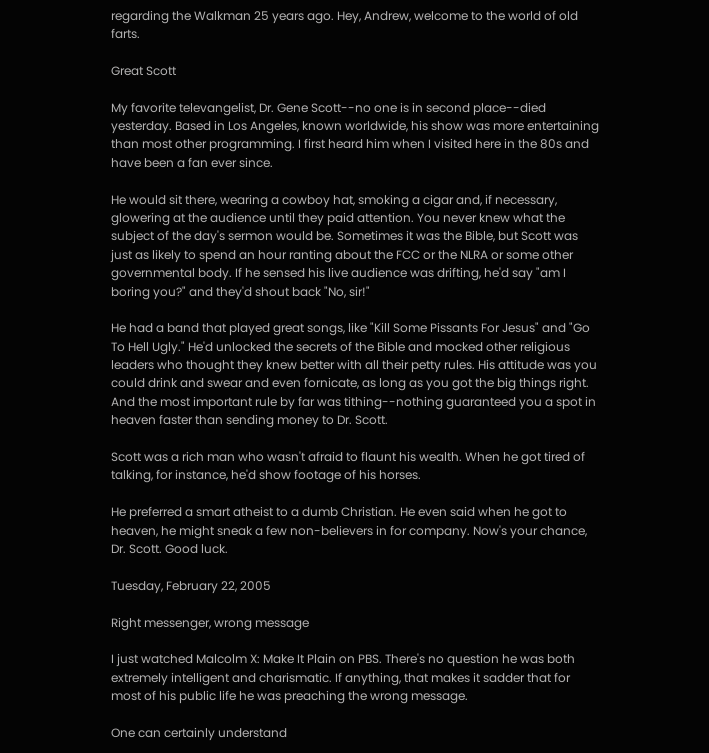regarding the Walkman 25 years ago. Hey, Andrew, welcome to the world of old farts.

Great Scott

My favorite televangelist, Dr. Gene Scott--no one is in second place--died yesterday. Based in Los Angeles, known worldwide, his show was more entertaining than most other programming. I first heard him when I visited here in the 80s and have been a fan ever since.

He would sit there, wearing a cowboy hat, smoking a cigar and, if necessary, glowering at the audience until they paid attention. You never knew what the subject of the day's sermon would be. Sometimes it was the Bible, but Scott was just as likely to spend an hour ranting about the FCC or the NLRA or some other governmental body. If he sensed his live audience was drifting, he'd say "am I boring you?" and they'd shout back "No, sir!"

He had a band that played great songs, like "Kill Some Pissants For Jesus" and "Go To Hell Ugly." He'd unlocked the secrets of the Bible and mocked other religious leaders who thought they knew better with all their petty rules. His attitude was you could drink and swear and even fornicate, as long as you got the big things right. And the most important rule by far was tithing--nothing guaranteed you a spot in heaven faster than sending money to Dr. Scott.

Scott was a rich man who wasn't afraid to flaunt his wealth. When he got tired of talking, for instance, he'd show footage of his horses.

He preferred a smart atheist to a dumb Christian. He even said when he got to heaven, he might sneak a few non-believers in for company. Now's your chance, Dr. Scott. Good luck.

Tuesday, February 22, 2005

Right messenger, wrong message

I just watched Malcolm X: Make It Plain on PBS. There's no question he was both extremely intelligent and charismatic. If anything, that makes it sadder that for most of his public life he was preaching the wrong message.

One can certainly understand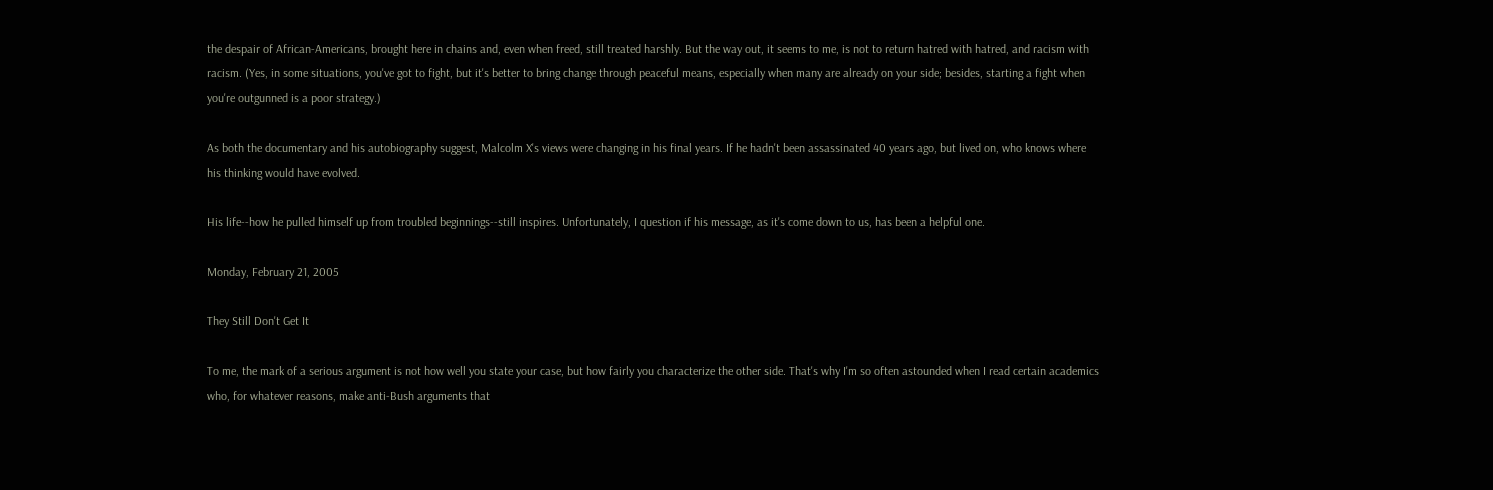the despair of African-Americans, brought here in chains and, even when freed, still treated harshly. But the way out, it seems to me, is not to return hatred with hatred, and racism with racism. (Yes, in some situations, you've got to fight, but it's better to bring change through peaceful means, especially when many are already on your side; besides, starting a fight when you're outgunned is a poor strategy.)

As both the documentary and his autobiography suggest, Malcolm X's views were changing in his final years. If he hadn't been assassinated 40 years ago, but lived on, who knows where his thinking would have evolved.

His life--how he pulled himself up from troubled beginnings--still inspires. Unfortunately, I question if his message, as it's come down to us, has been a helpful one.

Monday, February 21, 2005

They Still Don't Get It

To me, the mark of a serious argument is not how well you state your case, but how fairly you characterize the other side. That's why I'm so often astounded when I read certain academics who, for whatever reasons, make anti-Bush arguments that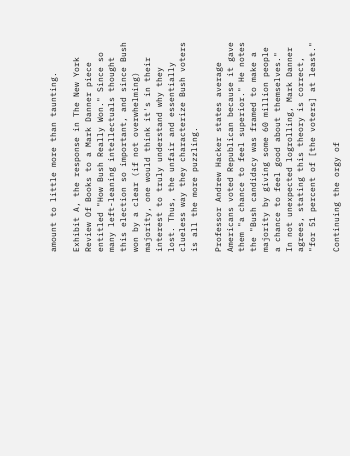amount to little more than taunting.

Exhibit A, the response in The New York Review Of Books to a Mark Danner piece entitled "How Bush Really Won." Since so many left-leaning intellectuals thought this election so important, and since Bush won by a clear (if not overwhelming) majority, one would think it's in their interest to truly understand why they lost. Thus, the unfair and essentially clueless way they characterize Bush voters is all the more puzzling.

Professor Andrew Hacker states average Americans voted Republican because it gave them "a chance to feel superior." He notes the "Bush candidacy was framed to make a majority by giving some 60 million people a chance to feel good about themselves." In not unexpected logrolling, Mark Danner agrees, stating this theory is correct, "for 51 percent of [the voters] at least."

Continuing the orgy of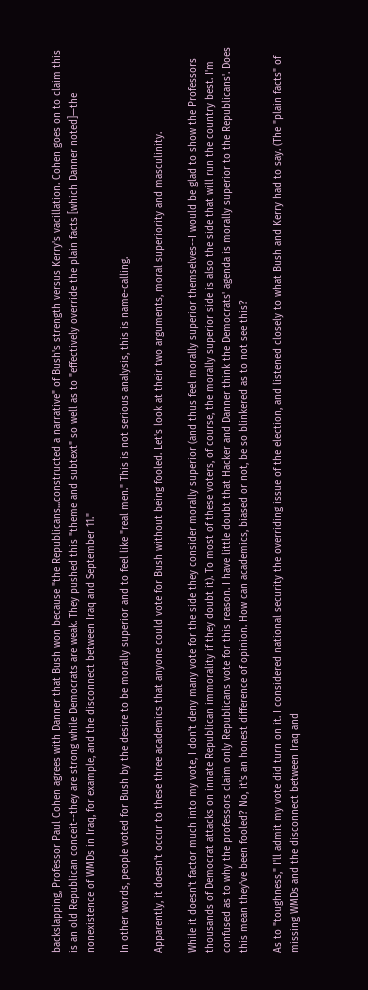backslapping, Professor Paul Cohen agrees with Danner that Bush won because "the Republicans...constructed a narrative" of Bush's strength versus Kerry's vacillation. Cohen goes on to claim this is an old Republican conceit--they are strong while Democrats are weak. They pushed this "theme and subtext" so well as to "effectively override the plain facts [which Danner noted]—the nonexistence of WMDs in Iraq, for example, and the disconnect between Iraq and September 11."

In other words, people voted for Bush by the desire to be morally superior and to feel like "real men." This is not serious analysis, this is name-calling.

Apparently, it doesn't occur to these three academics that anyone could vote for Bush without being fooled. Let's look at their two arguments, moral superiority and masculinity.

While it doesn't factor much into my vote, I don't deny many vote for the side they consider morally superior (and thus feel morally superior themselves--I would be glad to show the Professors thousands of Democrat attacks on innate Republican immorality if they doubt it). To most of these voters, of course, the morally superior side is also the side that will run the country best. I'm confused as to why the professors claim only Republicans vote for this reason. I have little doubt that Hacker and Danner think the Democrats' agenda is morally superior to the Republicans'. Does this mean they've been fooled? No, it's an honest difference of opinion. How can academics, biased or not, be so blinkered as to not see this?

As to "toughness," I'll admit my vote did turn on it. I considered national security the overriding issue of the election, and listened closely to what Bush and Kerry had to say. (The "plain facts" of missing WMDs and the disconnect between Iraq and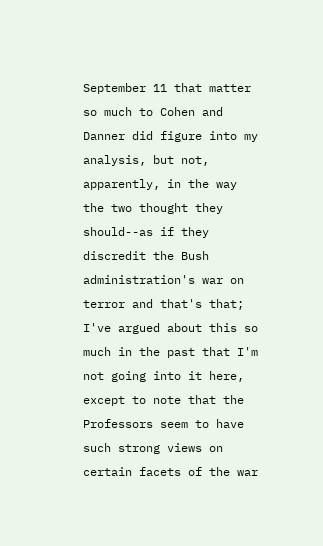September 11 that matter so much to Cohen and Danner did figure into my analysis, but not, apparently, in the way the two thought they should--as if they discredit the Bush administration's war on terror and that's that; I've argued about this so much in the past that I'm not going into it here, except to note that the Professors seem to have such strong views on certain facets of the war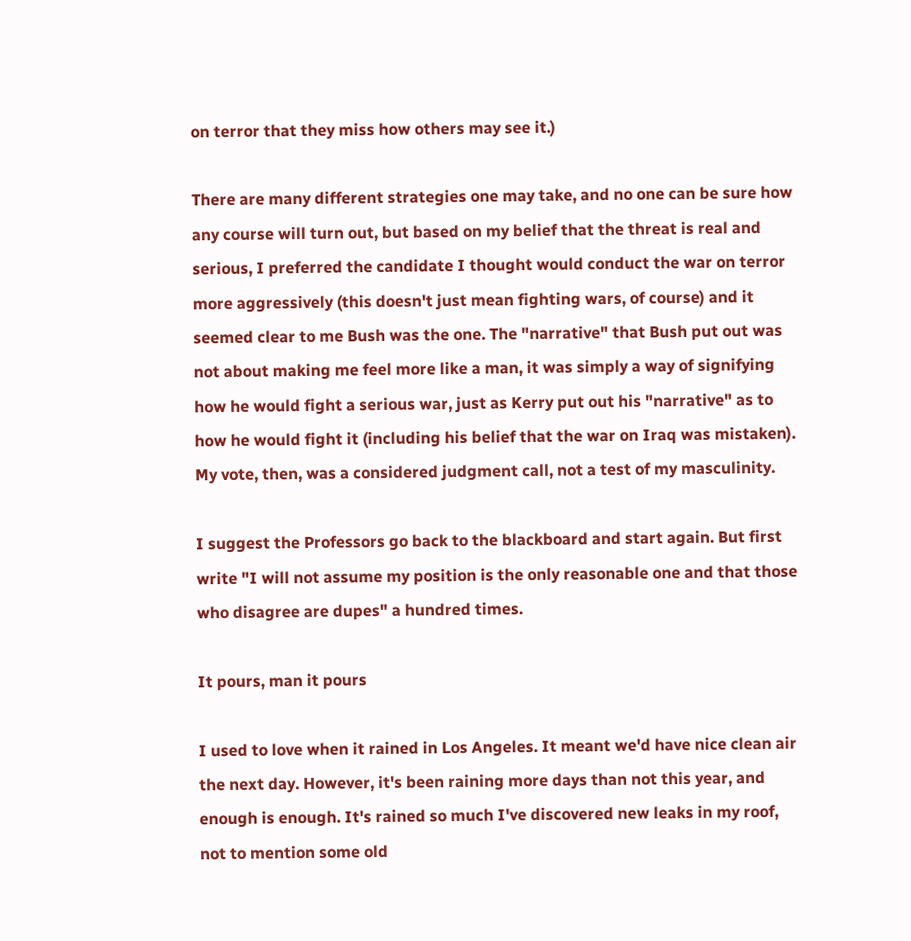on terror that they miss how others may see it.)

There are many different strategies one may take, and no one can be sure how any course will turn out, but based on my belief that the threat is real and serious, I preferred the candidate I thought would conduct the war on terror more aggressively (this doesn't just mean fighting wars, of course) and it seemed clear to me Bush was the one. The "narrative" that Bush put out was not about making me feel more like a man, it was simply a way of signifying how he would fight a serious war, just as Kerry put out his "narrative" as to how he would fight it (including his belief that the war on Iraq was mistaken). My vote, then, was a considered judgment call, not a test of my masculinity.

I suggest the Professors go back to the blackboard and start again. But first write "I will not assume my position is the only reasonable one and that those who disagree are dupes" a hundred times.

It pours, man it pours

I used to love when it rained in Los Angeles. It meant we'd have nice clean air the next day. However, it's been raining more days than not this year, and enough is enough. It's rained so much I've discovered new leaks in my roof, not to mention some old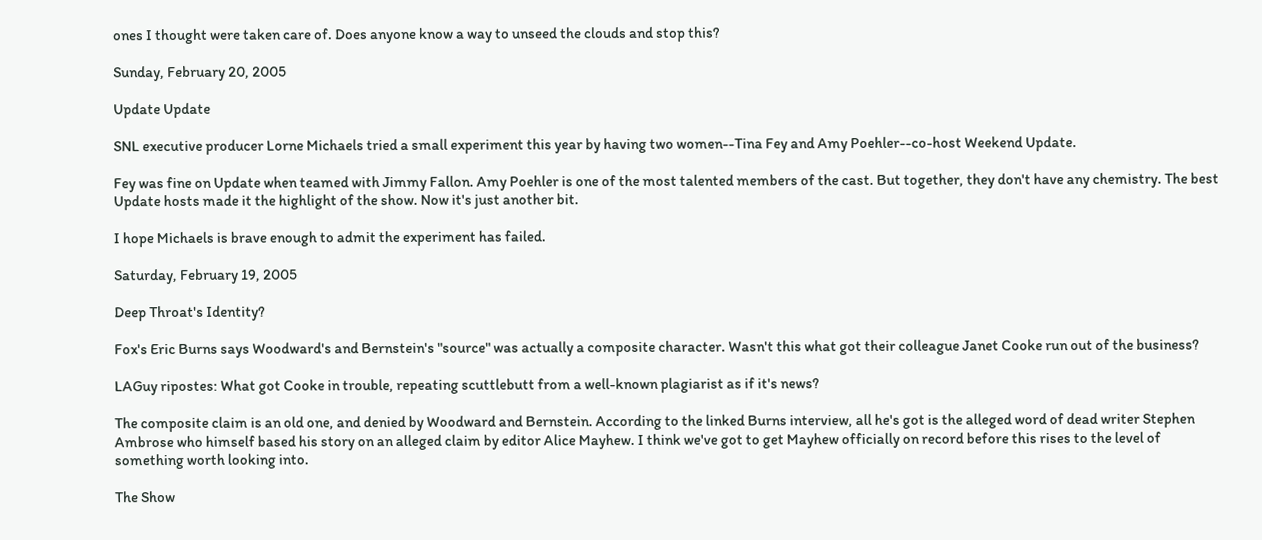ones I thought were taken care of. Does anyone know a way to unseed the clouds and stop this?

Sunday, February 20, 2005

Update Update

SNL executive producer Lorne Michaels tried a small experiment this year by having two women--Tina Fey and Amy Poehler--co-host Weekend Update.

Fey was fine on Update when teamed with Jimmy Fallon. Amy Poehler is one of the most talented members of the cast. But together, they don't have any chemistry. The best Update hosts made it the highlight of the show. Now it's just another bit.

I hope Michaels is brave enough to admit the experiment has failed.

Saturday, February 19, 2005

Deep Throat's Identity?

Fox's Eric Burns says Woodward's and Bernstein's "source" was actually a composite character. Wasn't this what got their colleague Janet Cooke run out of the business?

LAGuy ripostes: What got Cooke in trouble, repeating scuttlebutt from a well-known plagiarist as if it's news?

The composite claim is an old one, and denied by Woodward and Bernstein. According to the linked Burns interview, all he's got is the alleged word of dead writer Stephen Ambrose who himself based his story on an alleged claim by editor Alice Mayhew. I think we've got to get Mayhew officially on record before this rises to the level of something worth looking into.

The Show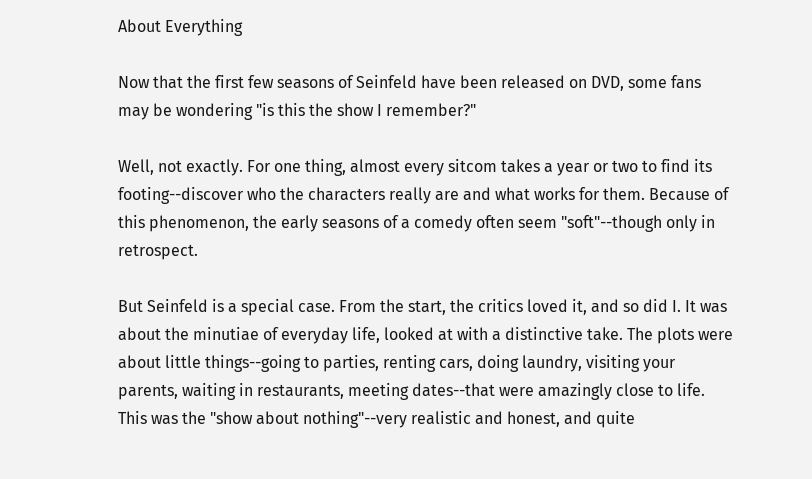About Everything

Now that the first few seasons of Seinfeld have been released on DVD, some fans may be wondering "is this the show I remember?"

Well, not exactly. For one thing, almost every sitcom takes a year or two to find its footing--discover who the characters really are and what works for them. Because of this phenomenon, the early seasons of a comedy often seem "soft"--though only in retrospect.

But Seinfeld is a special case. From the start, the critics loved it, and so did I. It was about the minutiae of everyday life, looked at with a distinctive take. The plots were about little things--going to parties, renting cars, doing laundry, visiting your parents, waiting in restaurants, meeting dates--that were amazingly close to life. This was the "show about nothing"--very realistic and honest, and quite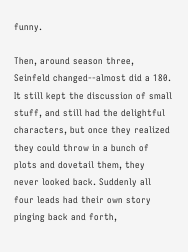funny.

Then, around season three, Seinfeld changed--almost did a 180. It still kept the discussion of small stuff, and still had the delightful characters, but once they realized they could throw in a bunch of plots and dovetail them, they never looked back. Suddenly all four leads had their own story pinging back and forth,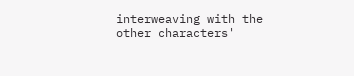interweaving with the other characters'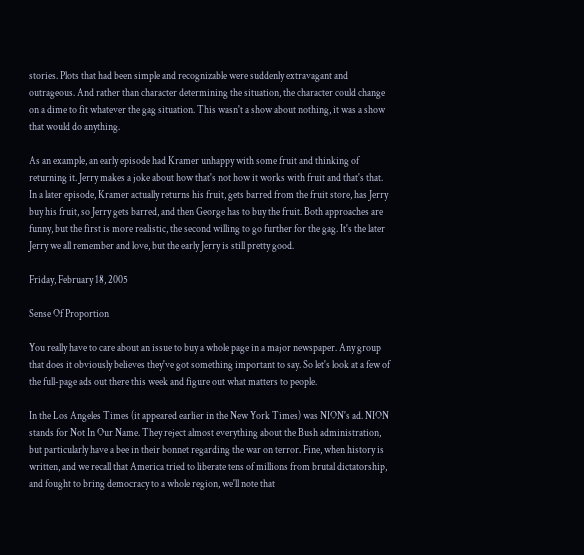stories. Plots that had been simple and recognizable were suddenly extravagant and outrageous. And rather than character determining the situation, the character could change on a dime to fit whatever the gag situation. This wasn't a show about nothing, it was a show that would do anything.

As an example, an early episode had Kramer unhappy with some fruit and thinking of returning it. Jerry makes a joke about how that's not how it works with fruit and that's that. In a later episode, Kramer actually returns his fruit, gets barred from the fruit store, has Jerry buy his fruit, so Jerry gets barred, and then George has to buy the fruit. Both approaches are funny, but the first is more realistic, the second willing to go further for the gag. It's the later Jerry we all remember and love, but the early Jerry is still pretty good.

Friday, February 18, 2005

Sense Of Proportion

You really have to care about an issue to buy a whole page in a major newspaper. Any group that does it obviously believes they've got something important to say. So let's look at a few of the full-page ads out there this week and figure out what matters to people.

In the Los Angeles Times (it appeared earlier in the New York Times) was NION's ad. NION stands for Not In Our Name. They reject almost everything about the Bush administration, but particularly have a bee in their bonnet regarding the war on terror. Fine, when history is written, and we recall that America tried to liberate tens of millions from brutal dictatorship, and fought to bring democracy to a whole region, we'll note that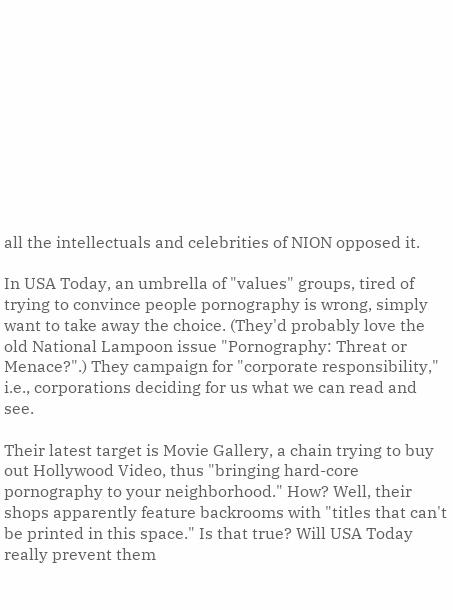all the intellectuals and celebrities of NION opposed it.

In USA Today, an umbrella of "values" groups, tired of trying to convince people pornography is wrong, simply want to take away the choice. (They'd probably love the old National Lampoon issue "Pornography: Threat or Menace?".) They campaign for "corporate responsibility," i.e., corporations deciding for us what we can read and see.

Their latest target is Movie Gallery, a chain trying to buy out Hollywood Video, thus "bringing hard-core pornography to your neighborhood." How? Well, their shops apparently feature backrooms with "titles that can't be printed in this space." Is that true? Will USA Today really prevent them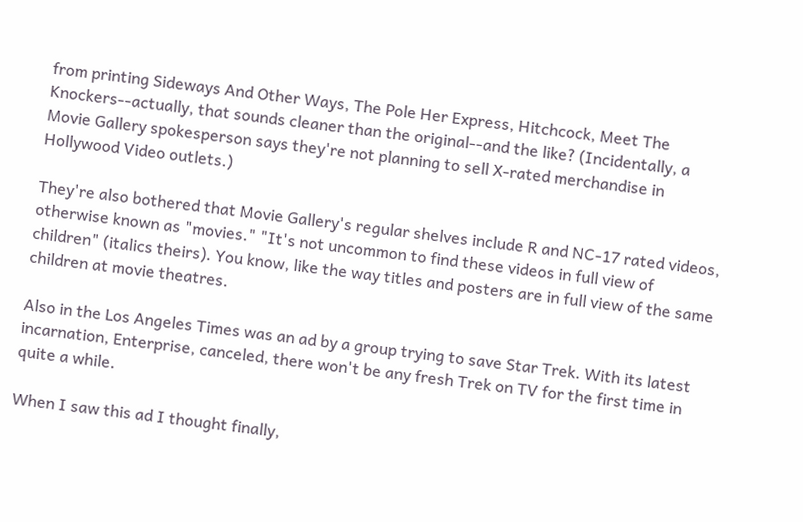from printing Sideways And Other Ways, The Pole Her Express, Hitchcock, Meet The Knockers--actually, that sounds cleaner than the original--and the like? (Incidentally, a Movie Gallery spokesperson says they're not planning to sell X-rated merchandise in Hollywood Video outlets.)

They're also bothered that Movie Gallery's regular shelves include R and NC-17 rated videos, otherwise known as "movies." "It's not uncommon to find these videos in full view of children" (italics theirs). You know, like the way titles and posters are in full view of the same children at movie theatres.

Also in the Los Angeles Times was an ad by a group trying to save Star Trek. With its latest incarnation, Enterprise, canceled, there won't be any fresh Trek on TV for the first time in quite a while.

When I saw this ad I thought finally,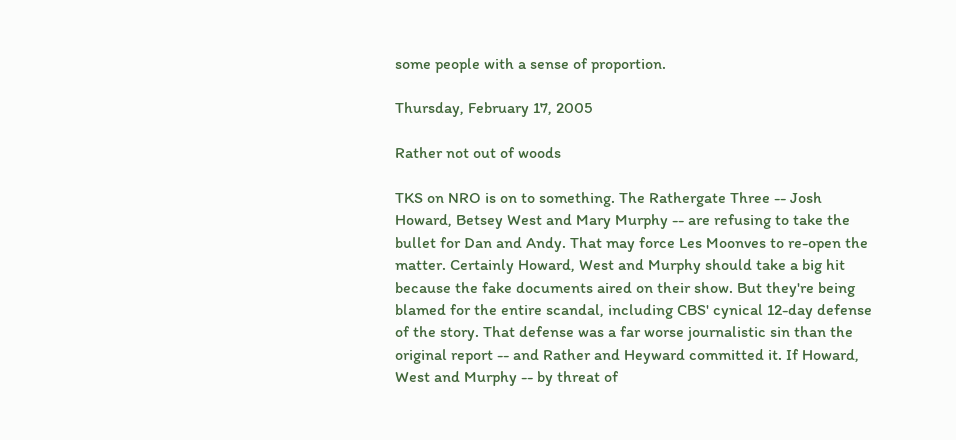some people with a sense of proportion.

Thursday, February 17, 2005

Rather not out of woods

TKS on NRO is on to something. The Rathergate Three -- Josh Howard, Betsey West and Mary Murphy -- are refusing to take the bullet for Dan and Andy. That may force Les Moonves to re-open the matter. Certainly Howard, West and Murphy should take a big hit because the fake documents aired on their show. But they're being blamed for the entire scandal, including CBS' cynical 12-day defense of the story. That defense was a far worse journalistic sin than the original report -- and Rather and Heyward committed it. If Howard, West and Murphy -- by threat of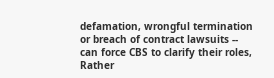defamation, wrongful termination or breach of contract lawsuits -- can force CBS to clarify their roles, Rather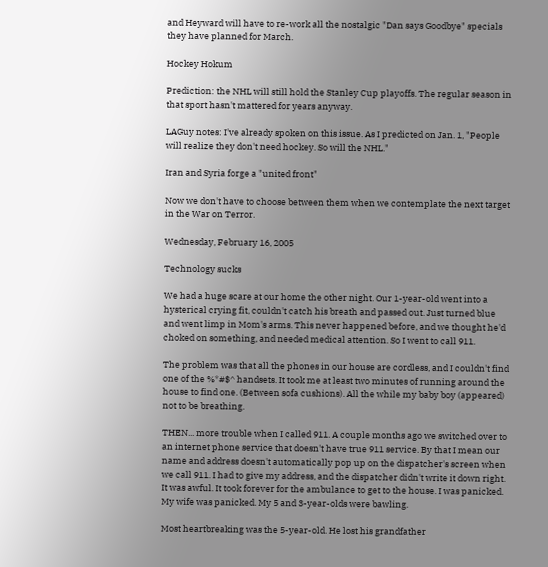and Heyward will have to re-work all the nostalgic "Dan says Goodbye" specials they have planned for March.

Hockey Hokum

Prediction: the NHL will still hold the Stanley Cup playoffs. The regular season in that sport hasn't mattered for years anyway.

LAGuy notes: I've already spoken on this issue. As I predicted on Jan. 1, "People will realize they don't need hockey. So will the NHL."

Iran and Syria forge a "united front"

Now we don't have to choose between them when we contemplate the next target in the War on Terror.

Wednesday, February 16, 2005

Technology sucks

We had a huge scare at our home the other night. Our 1-year-old went into a hysterical crying fit, couldn't catch his breath and passed out. Just turned blue and went limp in Mom's arms. This never happened before, and we thought he'd choked on something, and needed medical attention. So I went to call 911.

The problem was that all the phones in our house are cordless, and I couldn't find one of the %*#$^ handsets. It took me at least two minutes of running around the house to find one. (Between sofa cushions). All the while my baby boy (appeared) not to be breathing.

THEN... more trouble when I called 911. A couple months ago we switched over to an internet phone service that doesn't have true 911 service. By that I mean our name and address doesn't automatically pop up on the dispatcher's screen when we call 911. I had to give my address, and the dispatcher didn't write it down right. It was awful. It took forever for the ambulance to get to the house. I was panicked. My wife was panicked. My 5 and 3-year-olds were bawling.

Most heartbreaking was the 5-year-old. He lost his grandfather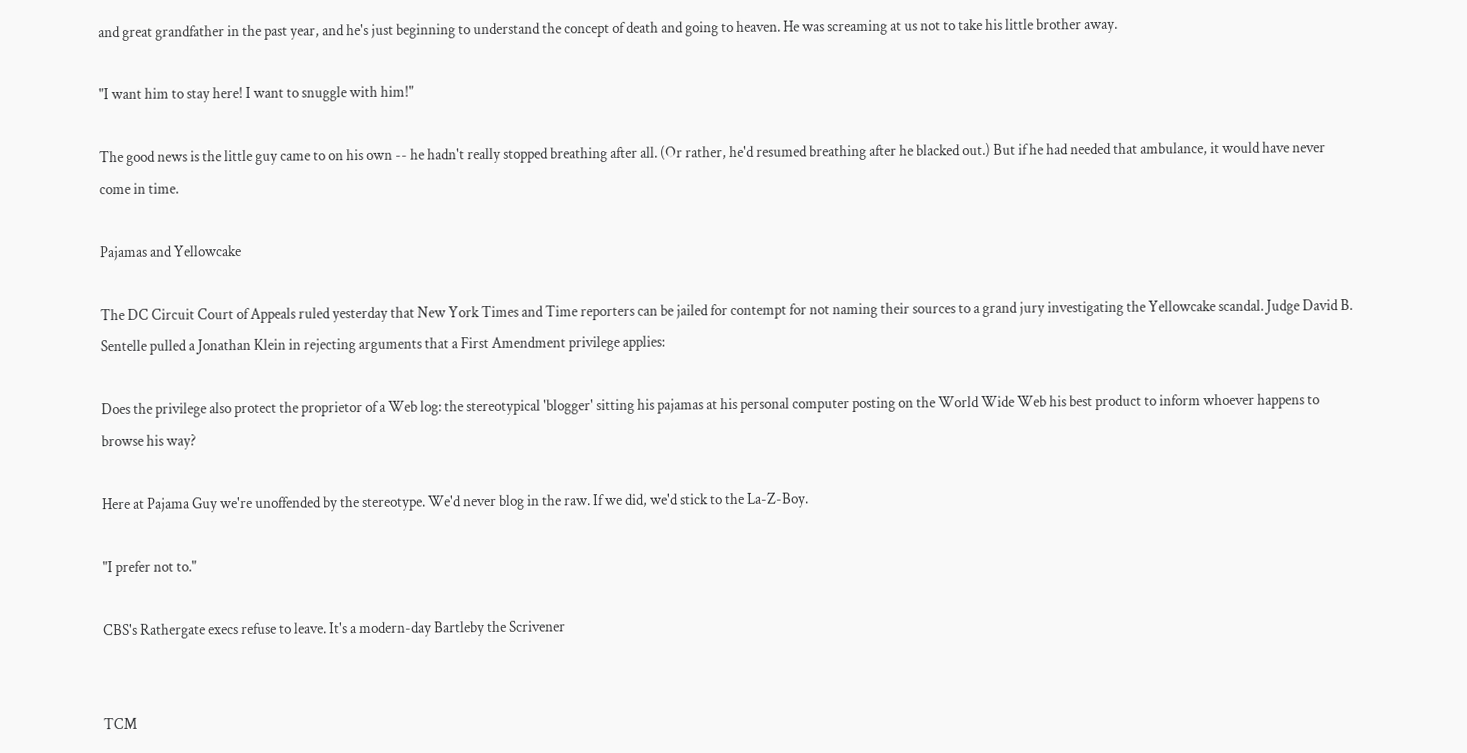and great grandfather in the past year, and he's just beginning to understand the concept of death and going to heaven. He was screaming at us not to take his little brother away.

"I want him to stay here! I want to snuggle with him!"

The good news is the little guy came to on his own -- he hadn't really stopped breathing after all. (Or rather, he'd resumed breathing after he blacked out.) But if he had needed that ambulance, it would have never come in time.

Pajamas and Yellowcake

The DC Circuit Court of Appeals ruled yesterday that New York Times and Time reporters can be jailed for contempt for not naming their sources to a grand jury investigating the Yellowcake scandal. Judge David B. Sentelle pulled a Jonathan Klein in rejecting arguments that a First Amendment privilege applies:

Does the privilege also protect the proprietor of a Web log: the stereotypical 'blogger' sitting his pajamas at his personal computer posting on the World Wide Web his best product to inform whoever happens to browse his way?

Here at Pajama Guy we're unoffended by the stereotype. We'd never blog in the raw. If we did, we'd stick to the La-Z-Boy.

"I prefer not to."

CBS's Rathergate execs refuse to leave. It's a modern-day Bartleby the Scrivener


TCM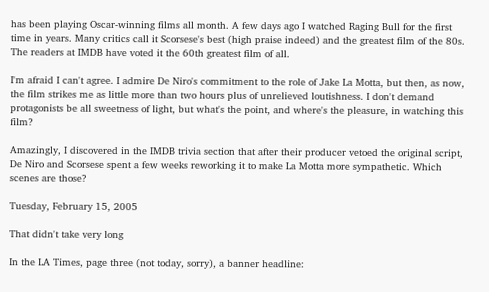has been playing Oscar-winning films all month. A few days ago I watched Raging Bull for the first time in years. Many critics call it Scorsese's best (high praise indeed) and the greatest film of the 80s. The readers at IMDB have voted it the 60th greatest film of all.

I'm afraid I can't agree. I admire De Niro's commitment to the role of Jake La Motta, but then, as now, the film strikes me as little more than two hours plus of unrelieved loutishness. I don't demand protagonists be all sweetness of light, but what's the point, and where's the pleasure, in watching this film?

Amazingly, I discovered in the IMDB trivia section that after their producer vetoed the original script, De Niro and Scorsese spent a few weeks reworking it to make La Motta more sympathetic. Which scenes are those?

Tuesday, February 15, 2005

That didn't take very long

In the LA Times, page three (not today, sorry), a banner headline: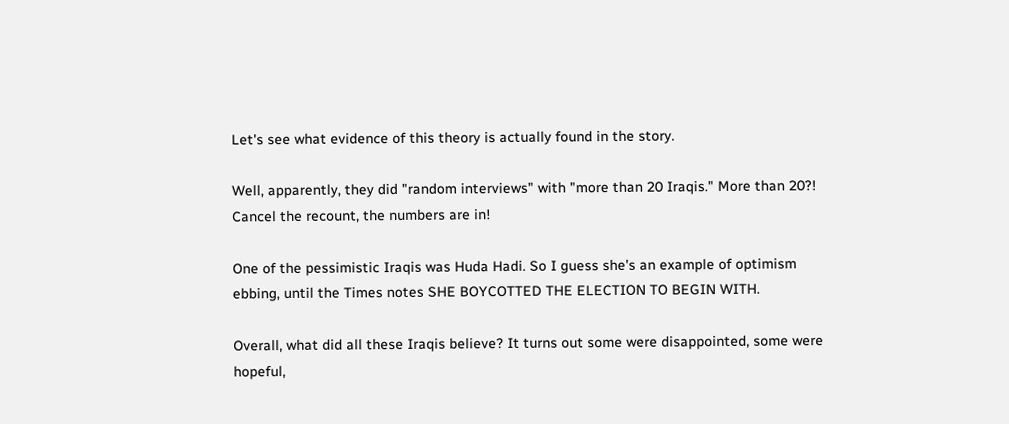Let's see what evidence of this theory is actually found in the story.

Well, apparently, they did "random interviews" with "more than 20 Iraqis." More than 20?! Cancel the recount, the numbers are in!

One of the pessimistic Iraqis was Huda Hadi. So I guess she's an example of optimism ebbing, until the Times notes SHE BOYCOTTED THE ELECTION TO BEGIN WITH.

Overall, what did all these Iraqis believe? It turns out some were disappointed, some were hopeful,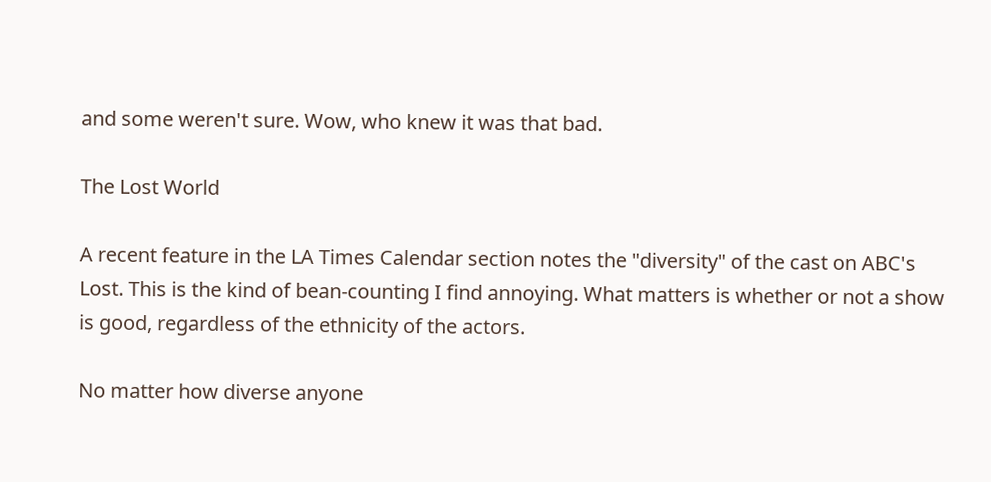and some weren't sure. Wow, who knew it was that bad.

The Lost World

A recent feature in the LA Times Calendar section notes the "diversity" of the cast on ABC's Lost. This is the kind of bean-counting I find annoying. What matters is whether or not a show is good, regardless of the ethnicity of the actors.

No matter how diverse anyone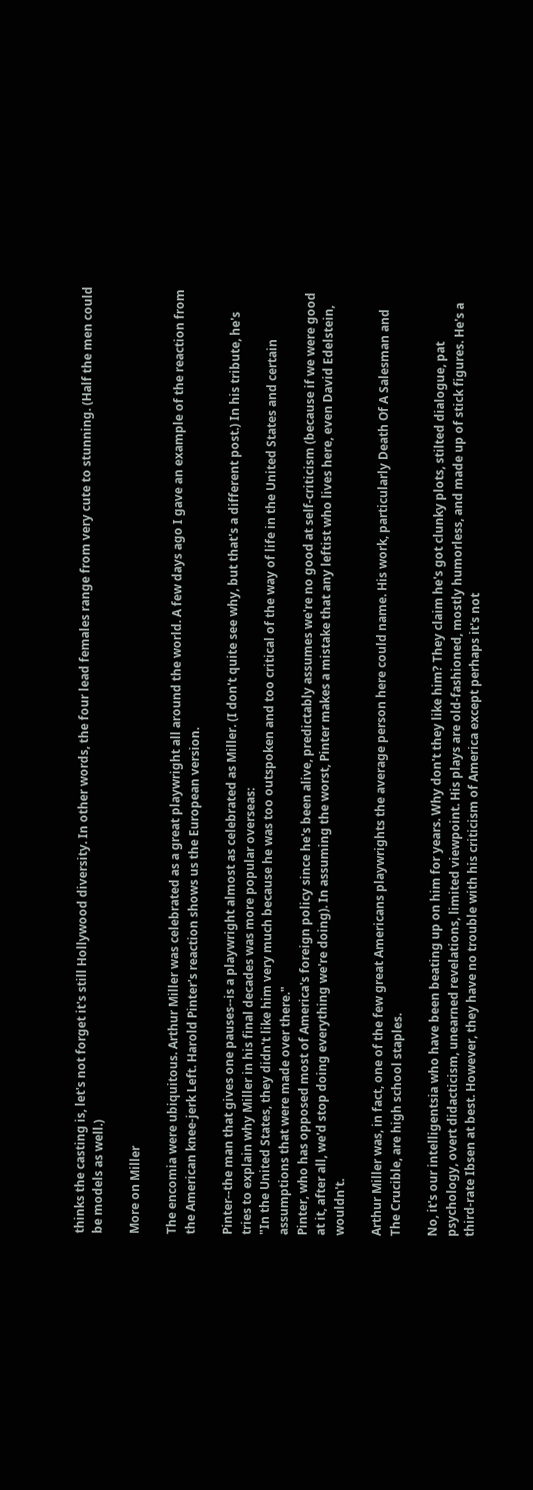thinks the casting is, let's not forget it's still Hollywood diversity. In other words, the four lead females range from very cute to stunning. (Half the men could be models as well.)

More on Miller

The encomia were ubiquitous. Arthur Miller was celebrated as a great playwright all around the world. A few days ago I gave an example of the reaction from the American knee-jerk Left. Harold Pinter's reaction shows us the European version.

Pinter--the man that gives one pauses--is a playwright almost as celebrated as Miller. (I don't quite see why, but that's a different post.) In his tribute, he's tries to explain why Miller in his final decades was more popular overseas:
"In the United States, they didn't like him very much because he was too outspoken and too critical of the way of life in the United States and certain assumptions that were made over there."
Pinter, who has opposed most of America's foreign policy since he's been alive, predictably assumes we're no good at self-criticism (because if we were good at it, after all, we'd stop doing everything we're doing). In assuming the worst, Pinter makes a mistake that any leftist who lives here, even David Edelstein, wouldn't.

Arthur Miller was, in fact, one of the few great Americans playwrights the average person here could name. His work, particularly Death Of A Salesman and The Crucible, are high school staples.

No, it's our intelligentsia who have been beating up on him for years. Why don't they like him? They claim he's got clunky plots, stilted dialogue, pat psychology, overt didacticism, unearned revelations, limited viewpoint. His plays are old-fashioned, mostly humorless, and made up of stick figures. He's a third-rate Ibsen at best. However, they have no trouble with his criticism of America except perhaps it's not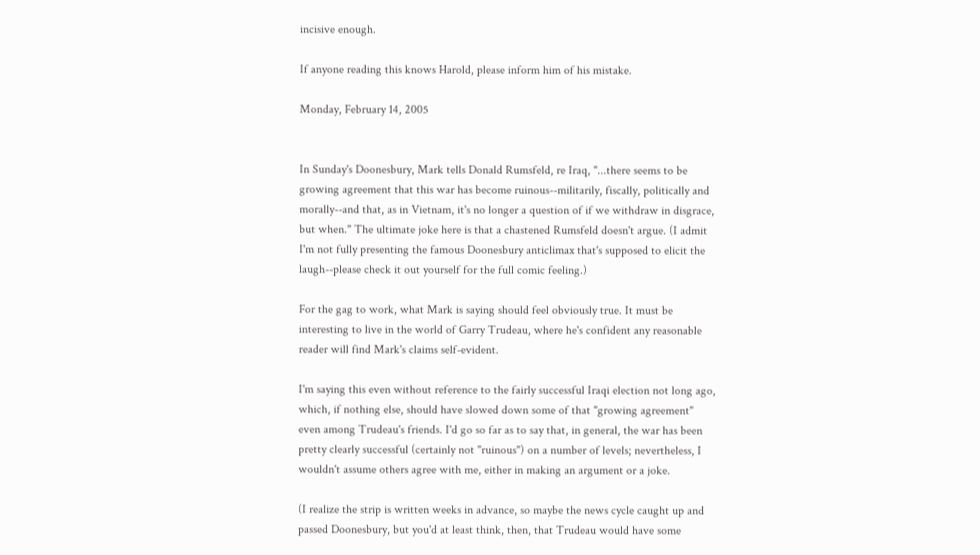incisive enough.

If anyone reading this knows Harold, please inform him of his mistake.

Monday, February 14, 2005


In Sunday's Doonesbury, Mark tells Donald Rumsfeld, re Iraq, "...there seems to be growing agreement that this war has become ruinous--militarily, fiscally, politically and morally--and that, as in Vietnam, it's no longer a question of if we withdraw in disgrace, but when." The ultimate joke here is that a chastened Rumsfeld doesn't argue. (I admit I'm not fully presenting the famous Doonesbury anticlimax that's supposed to elicit the laugh--please check it out yourself for the full comic feeling.)

For the gag to work, what Mark is saying should feel obviously true. It must be interesting to live in the world of Garry Trudeau, where he's confident any reasonable reader will find Mark's claims self-evident.

I'm saying this even without reference to the fairly successful Iraqi election not long ago, which, if nothing else, should have slowed down some of that "growing agreement" even among Trudeau's friends. I'd go so far as to say that, in general, the war has been pretty clearly successful (certainly not "ruinous") on a number of levels; nevertheless, I wouldn't assume others agree with me, either in making an argument or a joke.

(I realize the strip is written weeks in advance, so maybe the news cycle caught up and passed Doonesbury, but you'd at least think, then, that Trudeau would have some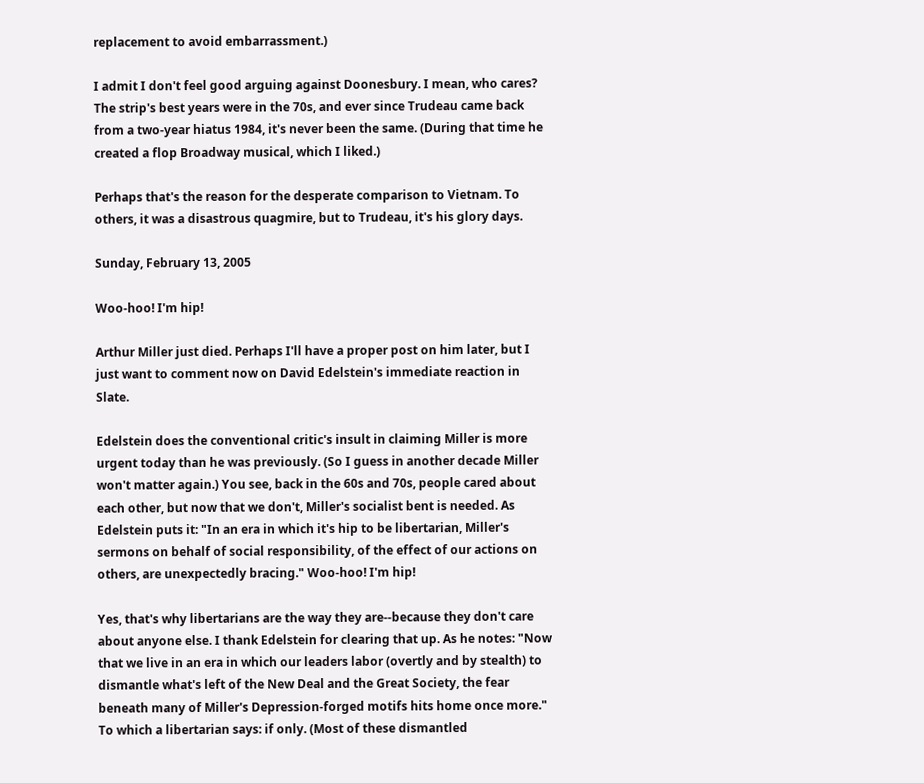replacement to avoid embarrassment.)

I admit I don't feel good arguing against Doonesbury. I mean, who cares? The strip's best years were in the 70s, and ever since Trudeau came back from a two-year hiatus 1984, it's never been the same. (During that time he created a flop Broadway musical, which I liked.)

Perhaps that's the reason for the desperate comparison to Vietnam. To others, it was a disastrous quagmire, but to Trudeau, it's his glory days.

Sunday, February 13, 2005

Woo-hoo! I'm hip!

Arthur Miller just died. Perhaps I'll have a proper post on him later, but I just want to comment now on David Edelstein's immediate reaction in Slate.

Edelstein does the conventional critic's insult in claiming Miller is more urgent today than he was previously. (So I guess in another decade Miller won't matter again.) You see, back in the 60s and 70s, people cared about each other, but now that we don't, Miller's socialist bent is needed. As Edelstein puts it: "In an era in which it's hip to be libertarian, Miller's sermons on behalf of social responsibility, of the effect of our actions on others, are unexpectedly bracing." Woo-hoo! I'm hip!

Yes, that's why libertarians are the way they are--because they don't care about anyone else. I thank Edelstein for clearing that up. As he notes: "Now that we live in an era in which our leaders labor (overtly and by stealth) to dismantle what's left of the New Deal and the Great Society, the fear beneath many of Miller's Depression-forged motifs hits home once more." To which a libertarian says: if only. (Most of these dismantled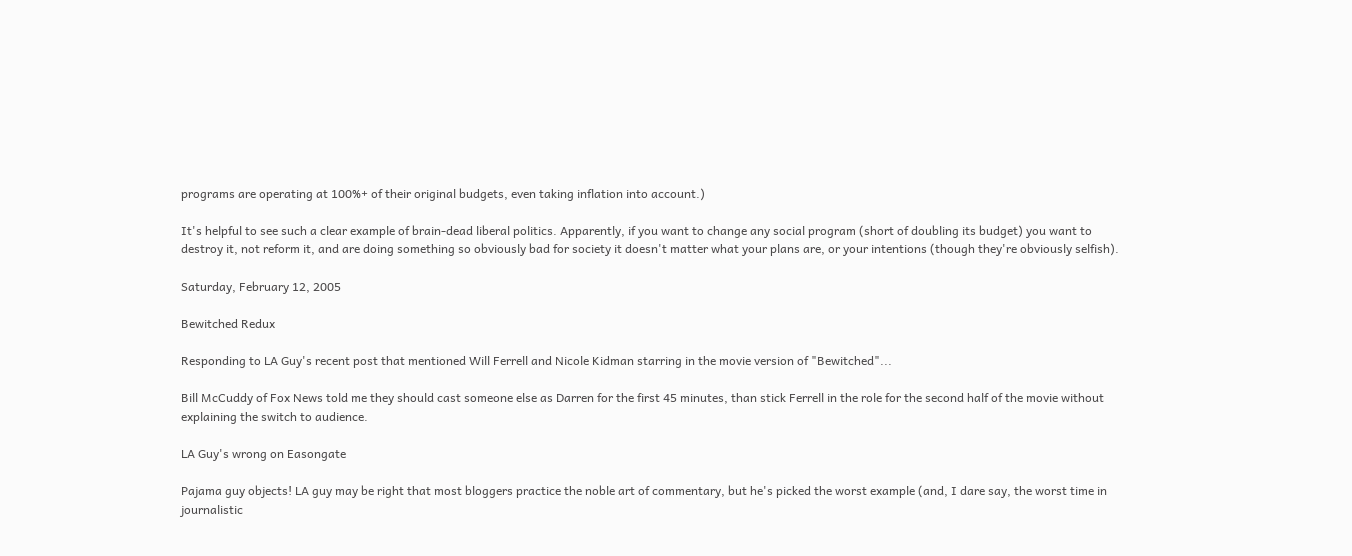programs are operating at 100%+ of their original budgets, even taking inflation into account.)

It's helpful to see such a clear example of brain-dead liberal politics. Apparently, if you want to change any social program (short of doubling its budget) you want to destroy it, not reform it, and are doing something so obviously bad for society it doesn't matter what your plans are, or your intentions (though they're obviously selfish).

Saturday, February 12, 2005

Bewitched Redux

Responding to LA Guy's recent post that mentioned Will Ferrell and Nicole Kidman starring in the movie version of "Bewitched"...

Bill McCuddy of Fox News told me they should cast someone else as Darren for the first 45 minutes, than stick Ferrell in the role for the second half of the movie without explaining the switch to audience.

LA Guy's wrong on Easongate

Pajama guy objects! LA guy may be right that most bloggers practice the noble art of commentary, but he's picked the worst example (and, I dare say, the worst time in journalistic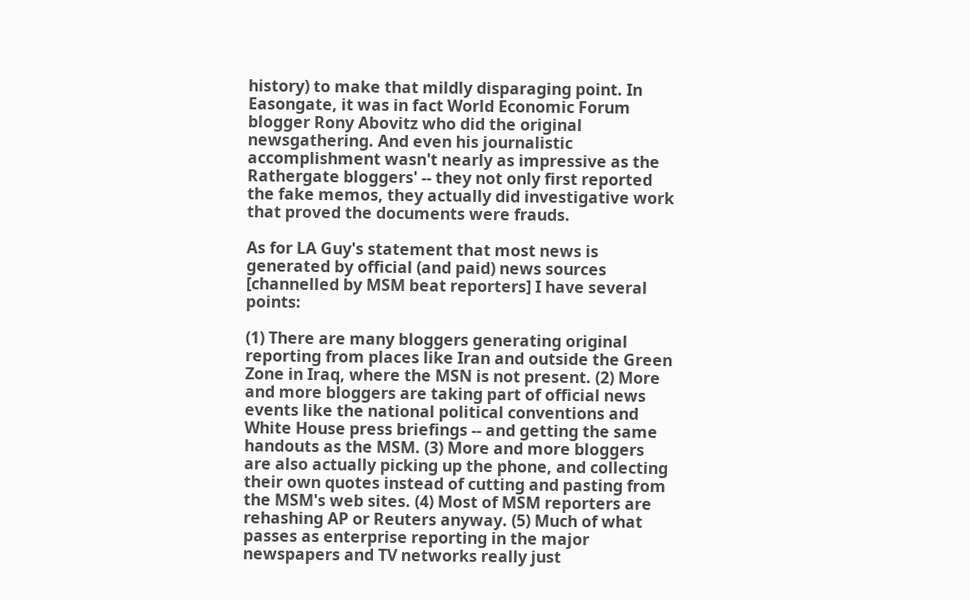history) to make that mildly disparaging point. In Easongate, it was in fact World Economic Forum blogger Rony Abovitz who did the original newsgathering. And even his journalistic accomplishment wasn't nearly as impressive as the Rathergate bloggers' -- they not only first reported the fake memos, they actually did investigative work that proved the documents were frauds.

As for LA Guy's statement that most news is generated by official (and paid) news sources [channelled by MSM beat reporters] I have several points:

(1) There are many bloggers generating original reporting from places like Iran and outside the Green Zone in Iraq, where the MSN is not present. (2) More and more bloggers are taking part of official news events like the national political conventions and White House press briefings -- and getting the same handouts as the MSM. (3) More and more bloggers are also actually picking up the phone, and collecting their own quotes instead of cutting and pasting from the MSM's web sites. (4) Most of MSM reporters are rehashing AP or Reuters anyway. (5) Much of what passes as enterprise reporting in the major newspapers and TV networks really just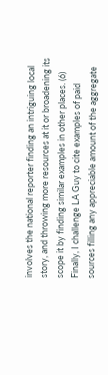involves the national reporter finding an intriguing local story, and throwing more resources at it or broadening its scope it by finding similar examples in other places. (6) Finally, I challenge LA Guy to cite examples of paid sources filling any appreciable amount of the aggregate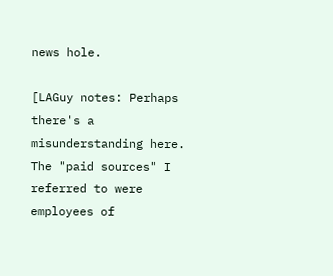news hole.

[LAGuy notes: Perhaps there's a misunderstanding here. The "paid sources" I referred to were employees of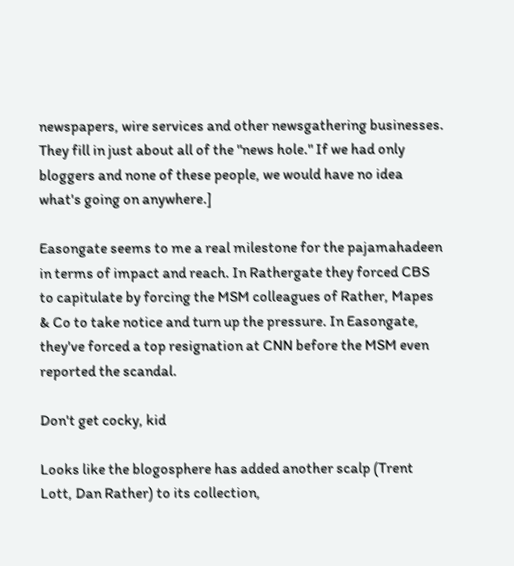newspapers, wire services and other newsgathering businesses. They fill in just about all of the "news hole." If we had only bloggers and none of these people, we would have no idea what's going on anywhere.]

Easongate seems to me a real milestone for the pajamahadeen in terms of impact and reach. In Rathergate they forced CBS to capitulate by forcing the MSM colleagues of Rather, Mapes & Co to take notice and turn up the pressure. In Easongate, they've forced a top resignation at CNN before the MSM even reported the scandal.

Don't get cocky, kid

Looks like the blogosphere has added another scalp (Trent Lott, Dan Rather) to its collection,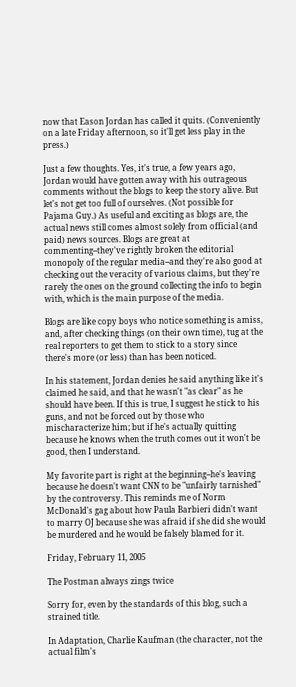now that Eason Jordan has called it quits. (Conveniently on a late Friday afternoon, so it'll get less play in the press.)

Just a few thoughts. Yes, it's true, a few years ago, Jordan would have gotten away with his outrageous comments without the blogs to keep the story alive. But let's not get too full of ourselves. (Not possible for Pajama Guy.) As useful and exciting as blogs are, the actual news still comes almost solely from official (and paid) news sources. Blogs are great at commenting--they've rightly broken the editorial monopoly of the regular media--and they're also good at checking out the veracity of various claims, but they're rarely the ones on the ground collecting the info to begin with, which is the main purpose of the media.

Blogs are like copy boys who notice something is amiss, and, after checking things (on their own time), tug at the real reporters to get them to stick to a story since there's more (or less) than has been noticed.

In his statement, Jordan denies he said anything like it's claimed he said, and that he wasn't "as clear" as he should have been. If this is true, I suggest he stick to his guns, and not be forced out by those who mischaracterize him; but if he's actually quitting because he knows when the truth comes out it won't be good, then I understand.

My favorite part is right at the beginning--he's leaving because he doesn't want CNN to be "unfairly tarnished" by the controversy. This reminds me of Norm McDonald's gag about how Paula Barbieri didn't want to marry OJ because she was afraid if she did she would be murdered and he would be falsely blamed for it.

Friday, February 11, 2005

The Postman always zings twice

Sorry for, even by the standards of this blog, such a strained title.

In Adaptation, Charlie Kaufman (the character, not the actual film's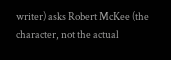writer) asks Robert McKee (the character, not the actual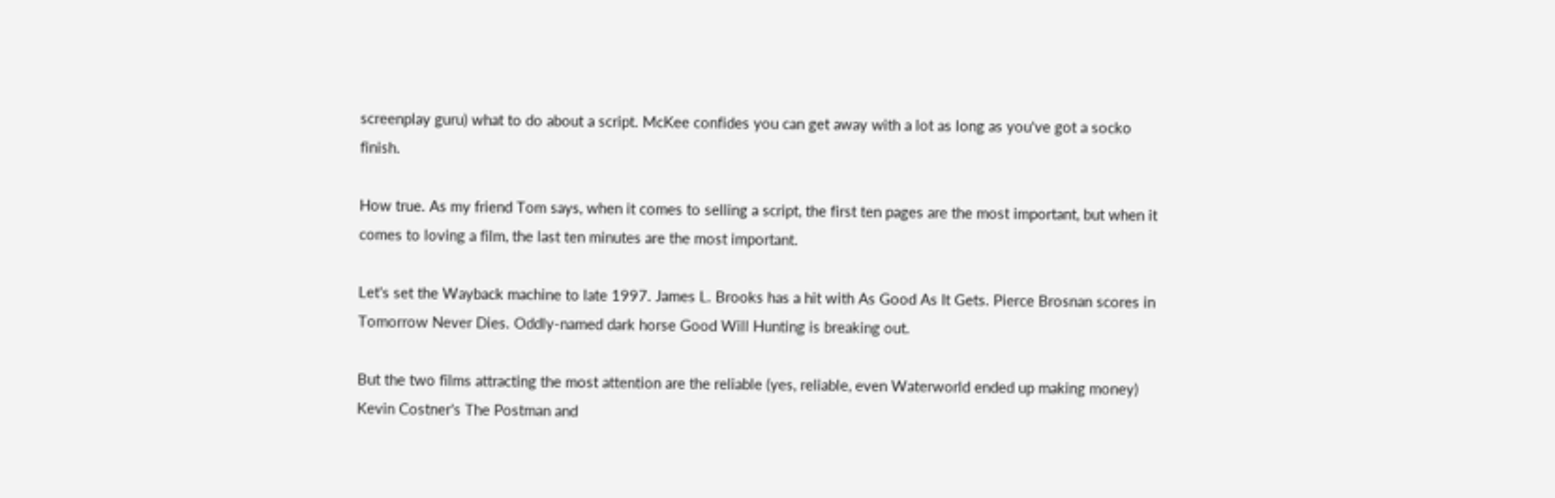screenplay guru) what to do about a script. McKee confides you can get away with a lot as long as you've got a socko finish.

How true. As my friend Tom says, when it comes to selling a script, the first ten pages are the most important, but when it comes to loving a film, the last ten minutes are the most important.

Let's set the Wayback machine to late 1997. James L. Brooks has a hit with As Good As It Gets. Pierce Brosnan scores in Tomorrow Never Dies. Oddly-named dark horse Good Will Hunting is breaking out.

But the two films attracting the most attention are the reliable (yes, reliable, even Waterworld ended up making money) Kevin Costner's The Postman and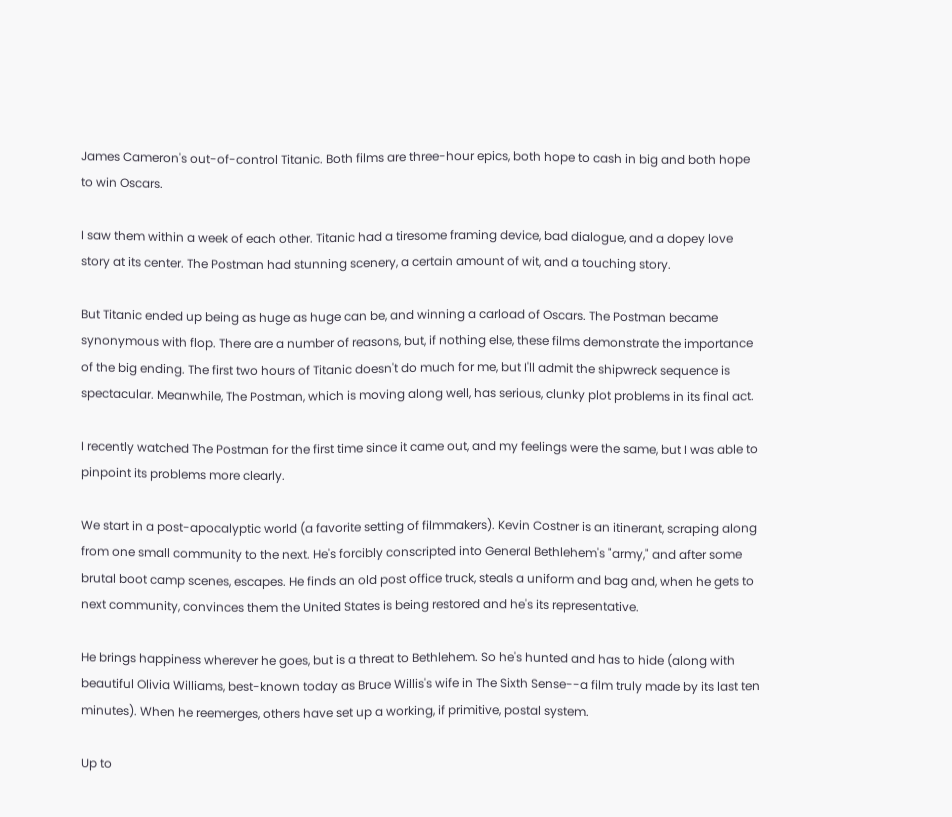James Cameron's out-of-control Titanic. Both films are three-hour epics, both hope to cash in big and both hope to win Oscars.

I saw them within a week of each other. Titanic had a tiresome framing device, bad dialogue, and a dopey love story at its center. The Postman had stunning scenery, a certain amount of wit, and a touching story.

But Titanic ended up being as huge as huge can be, and winning a carload of Oscars. The Postman became synonymous with flop. There are a number of reasons, but, if nothing else, these films demonstrate the importance of the big ending. The first two hours of Titanic doesn't do much for me, but I'll admit the shipwreck sequence is spectacular. Meanwhile, The Postman, which is moving along well, has serious, clunky plot problems in its final act.

I recently watched The Postman for the first time since it came out, and my feelings were the same, but I was able to pinpoint its problems more clearly.

We start in a post-apocalyptic world (a favorite setting of filmmakers). Kevin Costner is an itinerant, scraping along from one small community to the next. He's forcibly conscripted into General Bethlehem's "army," and after some brutal boot camp scenes, escapes. He finds an old post office truck, steals a uniform and bag and, when he gets to next community, convinces them the United States is being restored and he's its representative.

He brings happiness wherever he goes, but is a threat to Bethlehem. So he's hunted and has to hide (along with beautiful Olivia Williams, best-known today as Bruce Willis's wife in The Sixth Sense--a film truly made by its last ten minutes). When he reemerges, others have set up a working, if primitive, postal system.

Up to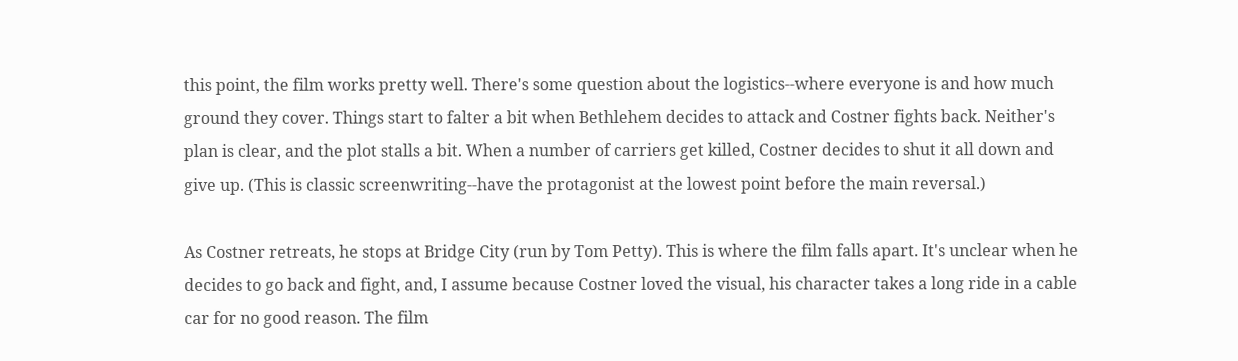this point, the film works pretty well. There's some question about the logistics--where everyone is and how much ground they cover. Things start to falter a bit when Bethlehem decides to attack and Costner fights back. Neither's plan is clear, and the plot stalls a bit. When a number of carriers get killed, Costner decides to shut it all down and give up. (This is classic screenwriting--have the protagonist at the lowest point before the main reversal.)

As Costner retreats, he stops at Bridge City (run by Tom Petty). This is where the film falls apart. It's unclear when he decides to go back and fight, and, I assume because Costner loved the visual, his character takes a long ride in a cable car for no good reason. The film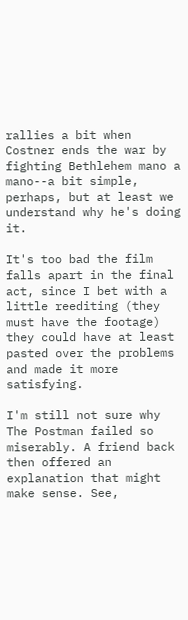rallies a bit when Costner ends the war by fighting Bethlehem mano a mano--a bit simple, perhaps, but at least we understand why he's doing it.

It's too bad the film falls apart in the final act, since I bet with a little reediting (they must have the footage) they could have at least pasted over the problems and made it more satisfying.

I'm still not sure why The Postman failed so miserably. A friend back then offered an explanation that might make sense. See,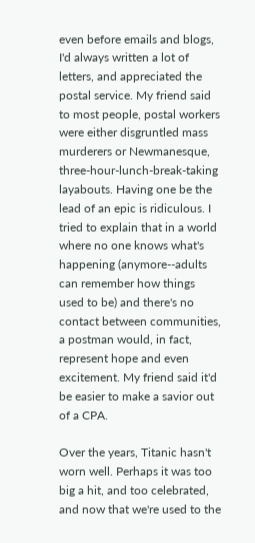even before emails and blogs, I'd always written a lot of letters, and appreciated the postal service. My friend said to most people, postal workers were either disgruntled mass murderers or Newmanesque, three-hour-lunch-break-taking layabouts. Having one be the lead of an epic is ridiculous. I tried to explain that in a world where no one knows what's happening (anymore--adults can remember how things used to be) and there's no contact between communities, a postman would, in fact, represent hope and even excitement. My friend said it'd be easier to make a savior out of a CPA.

Over the years, Titanic hasn't worn well. Perhaps it was too big a hit, and too celebrated, and now that we're used to the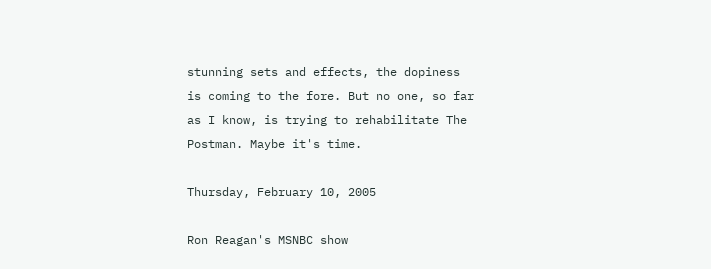stunning sets and effects, the dopiness is coming to the fore. But no one, so far as I know, is trying to rehabilitate The Postman. Maybe it's time.

Thursday, February 10, 2005

Ron Reagan's MSNBC show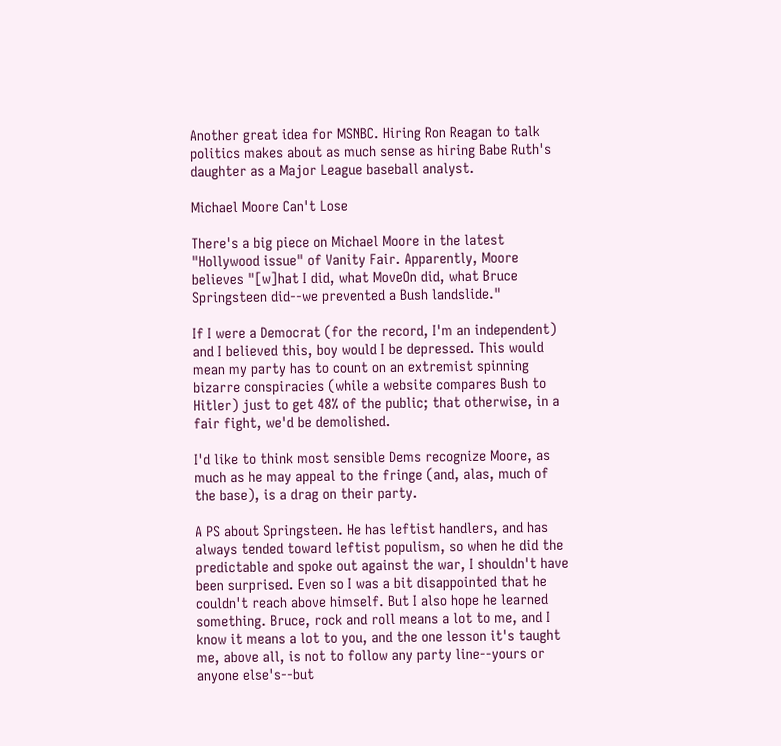Another great idea for MSNBC. Hiring Ron Reagan to talk politics makes about as much sense as hiring Babe Ruth's daughter as a Major League baseball analyst.

Michael Moore Can't Lose

There's a big piece on Michael Moore in the latest "Hollywood issue" of Vanity Fair. Apparently, Moore believes "[w]hat I did, what MoveOn did, what Bruce Springsteen did--we prevented a Bush landslide."

If I were a Democrat (for the record, I'm an independent) and I believed this, boy would I be depressed. This would mean my party has to count on an extremist spinning bizarre conspiracies (while a website compares Bush to Hitler) just to get 48% of the public; that otherwise, in a fair fight, we'd be demolished.

I'd like to think most sensible Dems recognize Moore, as much as he may appeal to the fringe (and, alas, much of the base), is a drag on their party.

A PS about Springsteen. He has leftist handlers, and has always tended toward leftist populism, so when he did the predictable and spoke out against the war, I shouldn't have been surprised. Even so I was a bit disappointed that he couldn't reach above himself. But I also hope he learned something. Bruce, rock and roll means a lot to me, and I know it means a lot to you, and the one lesson it's taught me, above all, is not to follow any party line--yours or anyone else's--but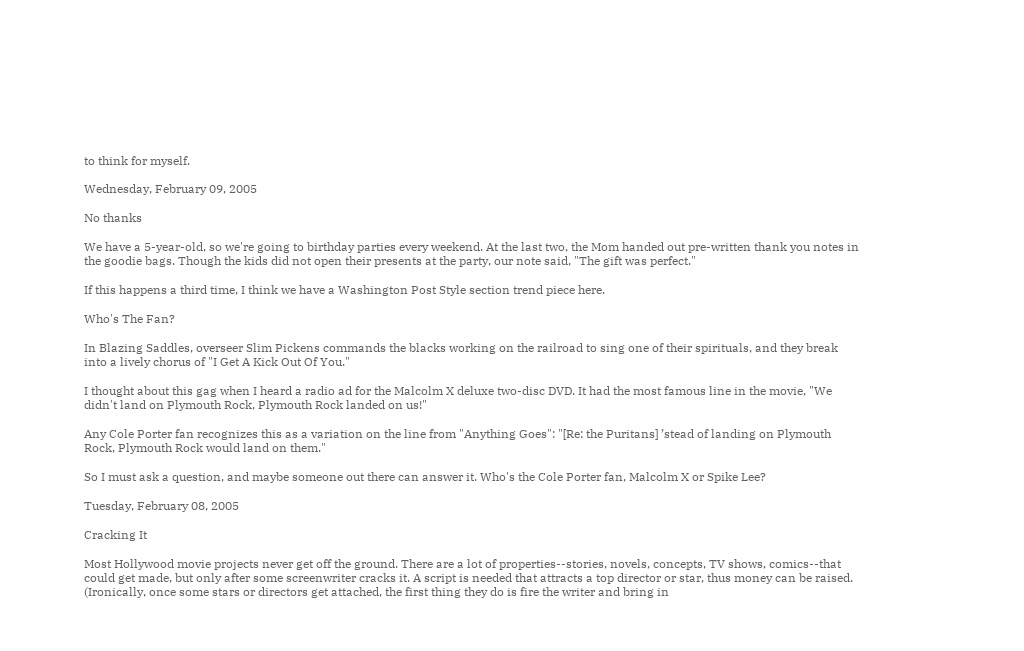to think for myself.

Wednesday, February 09, 2005

No thanks

We have a 5-year-old, so we're going to birthday parties every weekend. At the last two, the Mom handed out pre-written thank you notes in the goodie bags. Though the kids did not open their presents at the party, our note said, "The gift was perfect."

If this happens a third time, I think we have a Washington Post Style section trend piece here.

Who's The Fan?

In Blazing Saddles, overseer Slim Pickens commands the blacks working on the railroad to sing one of their spirituals, and they break into a lively chorus of "I Get A Kick Out Of You."

I thought about this gag when I heard a radio ad for the Malcolm X deluxe two-disc DVD. It had the most famous line in the movie, "We didn't land on Plymouth Rock, Plymouth Rock landed on us!"

Any Cole Porter fan recognizes this as a variation on the line from "Anything Goes": "[Re: the Puritans] ’stead of landing on Plymouth Rock, Plymouth Rock would land on them."

So I must ask a question, and maybe someone out there can answer it. Who's the Cole Porter fan, Malcolm X or Spike Lee?

Tuesday, February 08, 2005

Cracking It

Most Hollywood movie projects never get off the ground. There are a lot of properties--stories, novels, concepts, TV shows, comics--that could get made, but only after some screenwriter cracks it. A script is needed that attracts a top director or star, thus money can be raised. (Ironically, once some stars or directors get attached, the first thing they do is fire the writer and bring in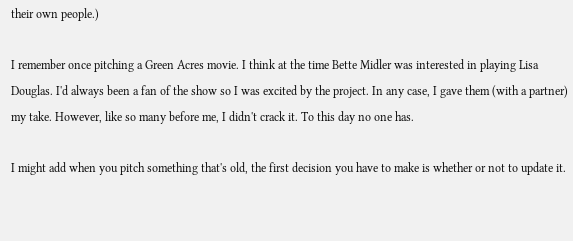their own people.)

I remember once pitching a Green Acres movie. I think at the time Bette Midler was interested in playing Lisa Douglas. I'd always been a fan of the show so I was excited by the project. In any case, I gave them (with a partner) my take. However, like so many before me, I didn't crack it. To this day no one has.

I might add when you pitch something that's old, the first decision you have to make is whether or not to update it.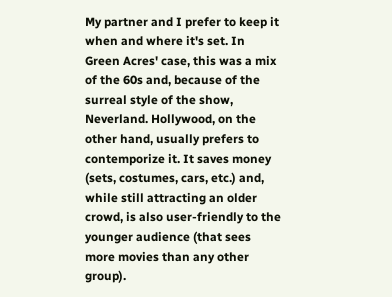My partner and I prefer to keep it when and where it's set. In Green Acres' case, this was a mix of the 60s and, because of the surreal style of the show, Neverland. Hollywood, on the other hand, usually prefers to contemporize it. It saves money (sets, costumes, cars, etc.) and, while still attracting an older crowd, is also user-friendly to the younger audience (that sees more movies than any other group).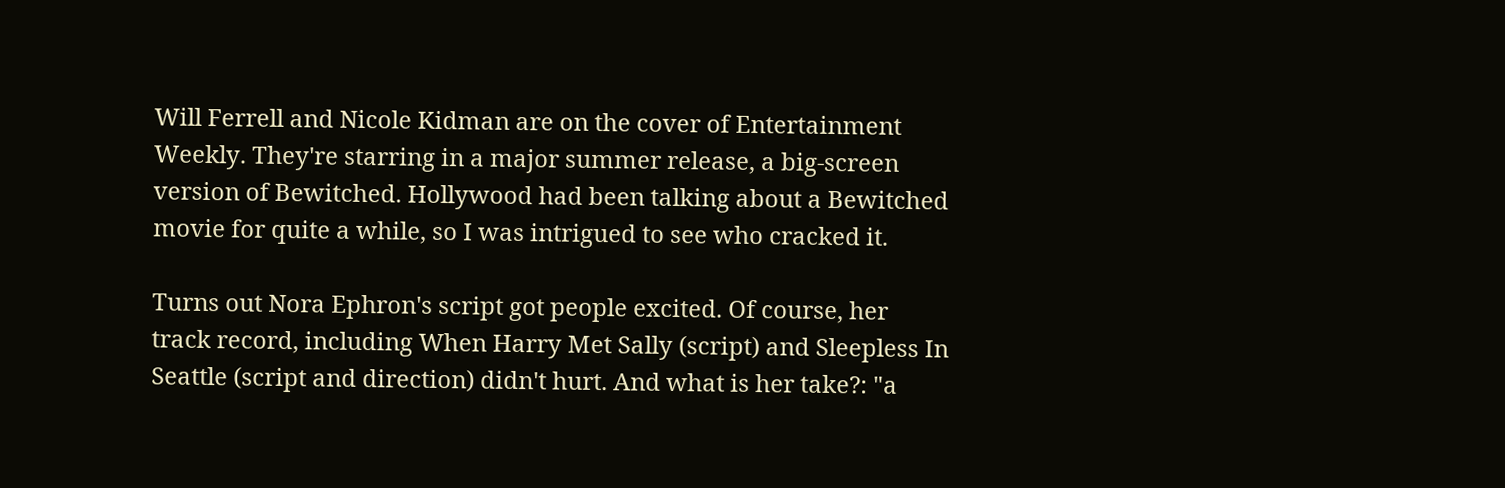Will Ferrell and Nicole Kidman are on the cover of Entertainment Weekly. They're starring in a major summer release, a big-screen version of Bewitched. Hollywood had been talking about a Bewitched movie for quite a while, so I was intrigued to see who cracked it.

Turns out Nora Ephron's script got people excited. Of course, her track record, including When Harry Met Sally (script) and Sleepless In Seattle (script and direction) didn't hurt. And what is her take?: "a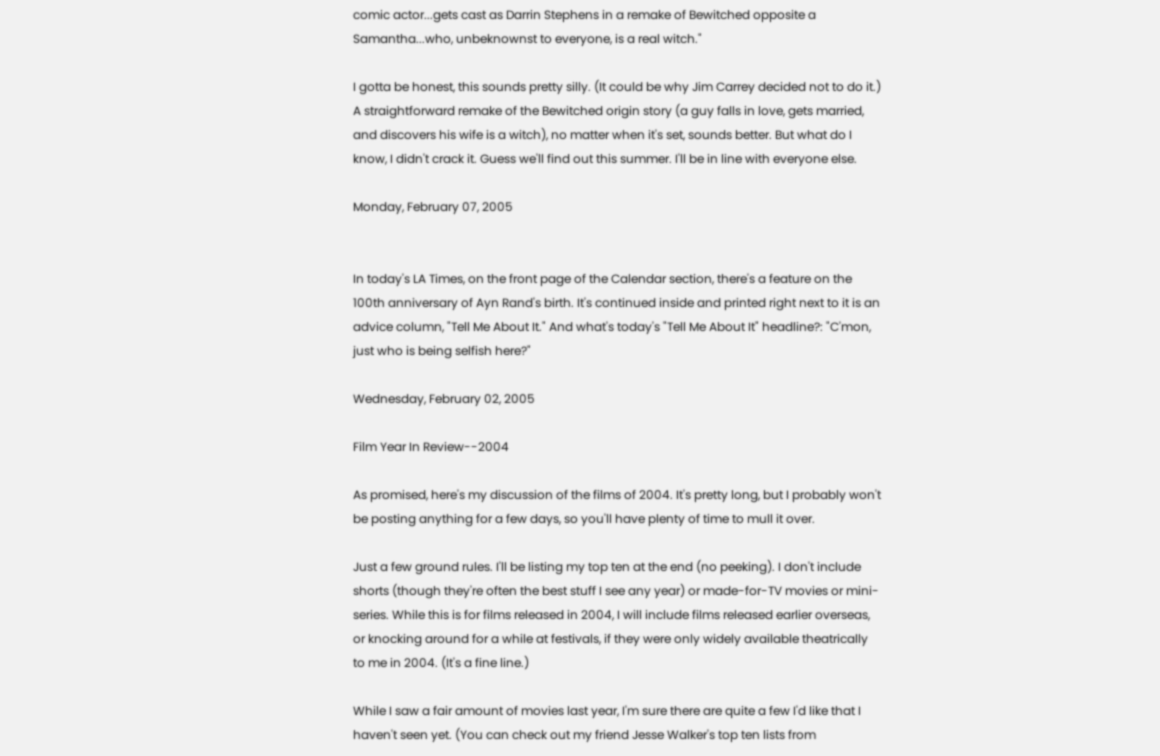comic actor...gets cast as Darrin Stephens in a remake of Bewitched opposite a Samantha...who, unbeknownst to everyone, is a real witch."

I gotta be honest, this sounds pretty silly. (It could be why Jim Carrey decided not to do it.) A straightforward remake of the Bewitched origin story (a guy falls in love, gets married, and discovers his wife is a witch), no matter when it's set, sounds better. But what do I know, I didn't crack it. Guess we'll find out this summer. I'll be in line with everyone else.

Monday, February 07, 2005


In today's LA Times, on the front page of the Calendar section, there's a feature on the 100th anniversary of Ayn Rand's birth. It's continued inside and printed right next to it is an advice column, "Tell Me About It." And what's today's "Tell Me About It" headline?: "C'mon, just who is being selfish here?"

Wednesday, February 02, 2005

Film Year In Review--2004

As promised, here's my discussion of the films of 2004. It's pretty long, but I probably won't be posting anything for a few days, so you'll have plenty of time to mull it over.

Just a few ground rules. I'll be listing my top ten at the end (no peeking). I don't include shorts (though they're often the best stuff I see any year) or made-for-TV movies or mini-series. While this is for films released in 2004, I will include films released earlier overseas, or knocking around for a while at festivals, if they were only widely available theatrically to me in 2004. (It's a fine line.)

While I saw a fair amount of movies last year, I'm sure there are quite a few I'd like that I haven't seen yet. (You can check out my friend Jesse Walker's top ten lists from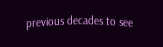previous decades to see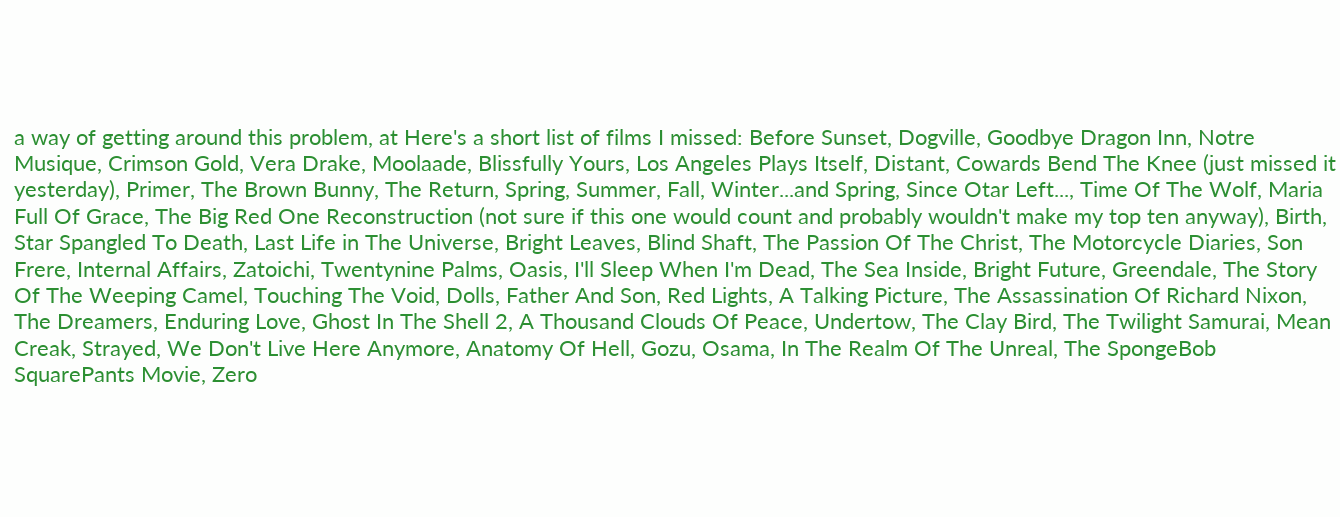a way of getting around this problem, at Here's a short list of films I missed: Before Sunset, Dogville, Goodbye Dragon Inn, Notre Musique, Crimson Gold, Vera Drake, Moolaade, Blissfully Yours, Los Angeles Plays Itself, Distant, Cowards Bend The Knee (just missed it yesterday), Primer, The Brown Bunny, The Return, Spring, Summer, Fall, Winter...and Spring, Since Otar Left..., Time Of The Wolf, Maria Full Of Grace, The Big Red One Reconstruction (not sure if this one would count and probably wouldn't make my top ten anyway), Birth, Star Spangled To Death, Last Life in The Universe, Bright Leaves, Blind Shaft, The Passion Of The Christ, The Motorcycle Diaries, Son Frere, Internal Affairs, Zatoichi, Twentynine Palms, Oasis, I'll Sleep When I'm Dead, The Sea Inside, Bright Future, Greendale, The Story Of The Weeping Camel, Touching The Void, Dolls, Father And Son, Red Lights, A Talking Picture, The Assassination Of Richard Nixon, The Dreamers, Enduring Love, Ghost In The Shell 2, A Thousand Clouds Of Peace, Undertow, The Clay Bird, The Twilight Samurai, Mean Creak, Strayed, We Don't Live Here Anymore, Anatomy Of Hell, Gozu, Osama, In The Realm Of The Unreal, The SpongeBob SquarePants Movie, Zero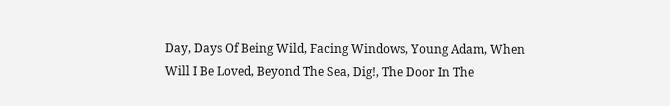Day, Days Of Being Wild, Facing Windows, Young Adam, When Will I Be Loved, Beyond The Sea, Dig!, The Door In The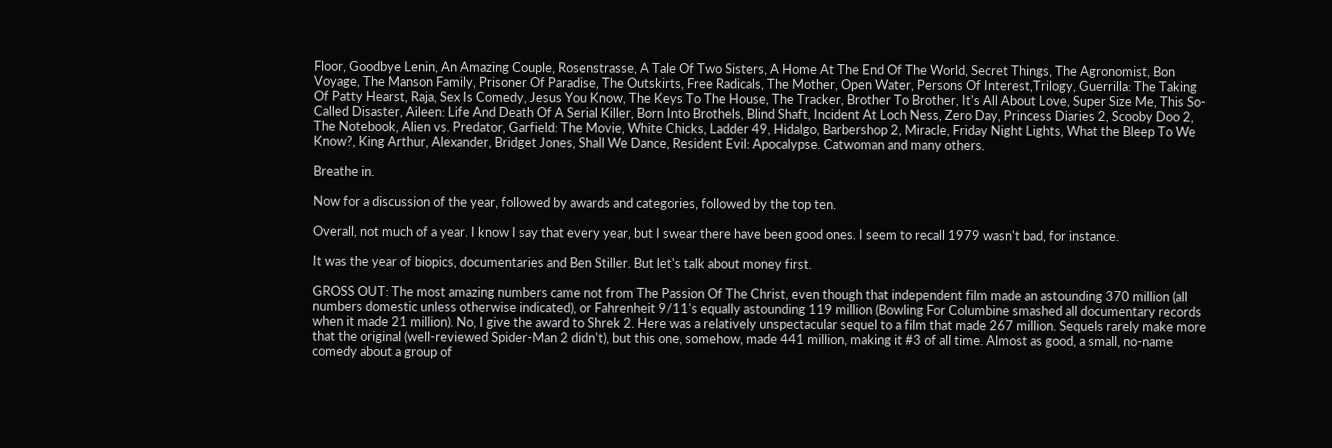Floor, Goodbye Lenin, An Amazing Couple, Rosenstrasse, A Tale Of Two Sisters, A Home At The End Of The World, Secret Things, The Agronomist, Bon Voyage, The Manson Family, Prisoner Of Paradise, The Outskirts, Free Radicals, The Mother, Open Water, Persons Of Interest,Trilogy, Guerrilla: The Taking Of Patty Hearst, Raja, Sex Is Comedy, Jesus You Know, The Keys To The House, The Tracker, Brother To Brother, It's All About Love, Super Size Me, This So-Called Disaster, Aileen: Life And Death Of A Serial Killer, Born Into Brothels, Blind Shaft, Incident At Loch Ness, Zero Day, Princess Diaries 2, Scooby Doo 2, The Notebook, Alien vs. Predator, Garfield: The Movie, White Chicks, Ladder 49, Hidalgo, Barbershop 2, Miracle, Friday Night Lights, What the Bleep To We Know?, King Arthur, Alexander, Bridget Jones, Shall We Dance, Resident Evil: Apocalypse. Catwoman and many others.

Breathe in.

Now for a discussion of the year, followed by awards and categories, followed by the top ten.

Overall, not much of a year. I know I say that every year, but I swear there have been good ones. I seem to recall 1979 wasn't bad, for instance.

It was the year of biopics, documentaries and Ben Stiller. But let's talk about money first.

GROSS OUT: The most amazing numbers came not from The Passion Of The Christ, even though that independent film made an astounding 370 million (all numbers domestic unless otherwise indicated), or Fahrenheit 9/11's equally astounding 119 million (Bowling For Columbine smashed all documentary records when it made 21 million). No, I give the award to Shrek 2. Here was a relatively unspectacular sequel to a film that made 267 million. Sequels rarely make more that the original (well-reviewed Spider-Man 2 didn't), but this one, somehow, made 441 million, making it #3 of all time. Almost as good, a small, no-name comedy about a group of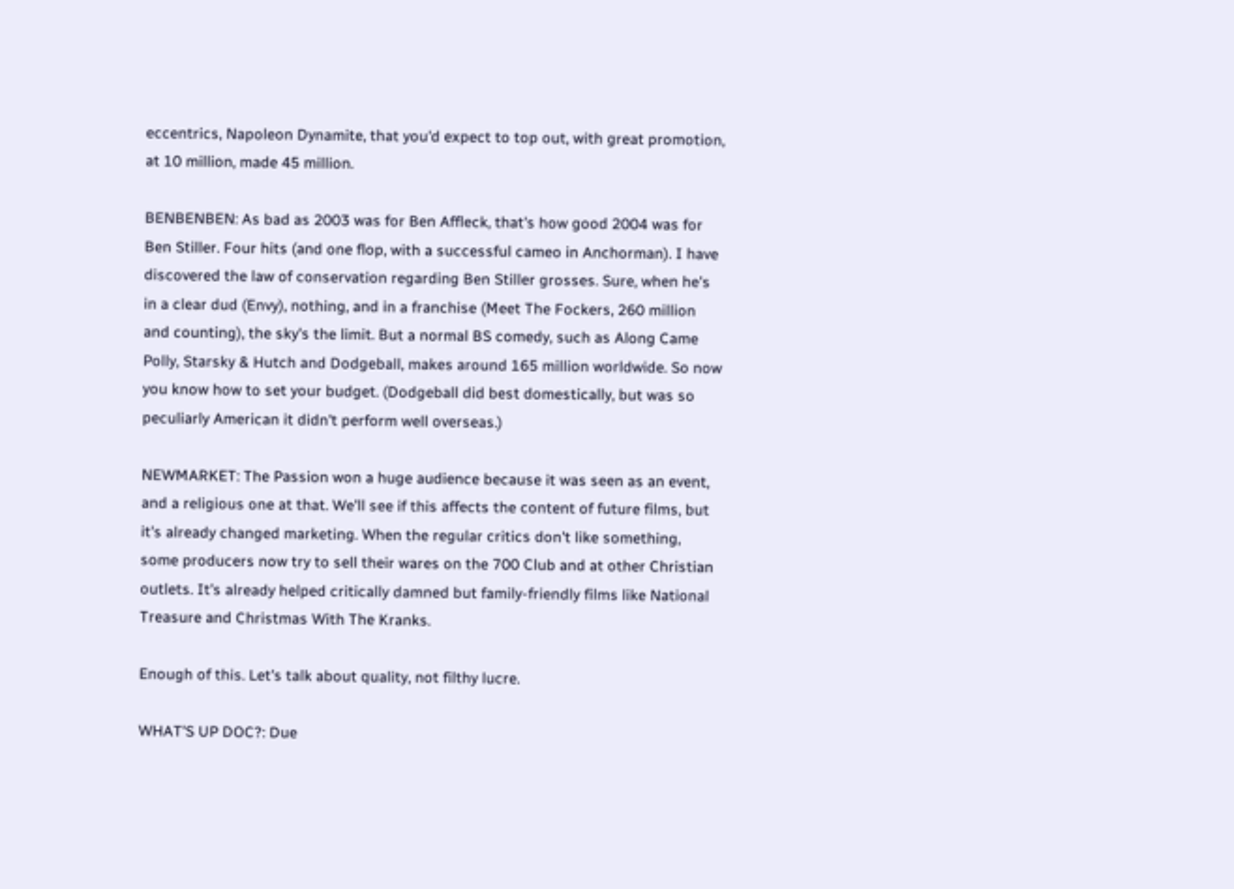eccentrics, Napoleon Dynamite, that you'd expect to top out, with great promotion, at 10 million, made 45 million.

BENBENBEN: As bad as 2003 was for Ben Affleck, that's how good 2004 was for Ben Stiller. Four hits (and one flop, with a successful cameo in Anchorman). I have discovered the law of conservation regarding Ben Stiller grosses. Sure, when he's in a clear dud (Envy), nothing, and in a franchise (Meet The Fockers, 260 million and counting), the sky's the limit. But a normal BS comedy, such as Along Came Polly, Starsky & Hutch and Dodgeball, makes around 165 million worldwide. So now you know how to set your budget. (Dodgeball did best domestically, but was so peculiarly American it didn't perform well overseas.)

NEWMARKET: The Passion won a huge audience because it was seen as an event, and a religious one at that. We'll see if this affects the content of future films, but it's already changed marketing. When the regular critics don't like something, some producers now try to sell their wares on the 700 Club and at other Christian outlets. It's already helped critically damned but family-friendly films like National Treasure and Christmas With The Kranks.

Enough of this. Let's talk about quality, not filthy lucre.

WHAT'S UP DOC?: Due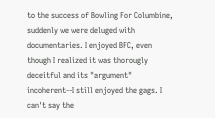to the success of Bowling For Columbine, suddenly we were deluged with documentaries. I enjoyed BFC, even though I realized it was thorougly deceitful and its "argument" incoherent--I still enjoyed the gags. I can't say the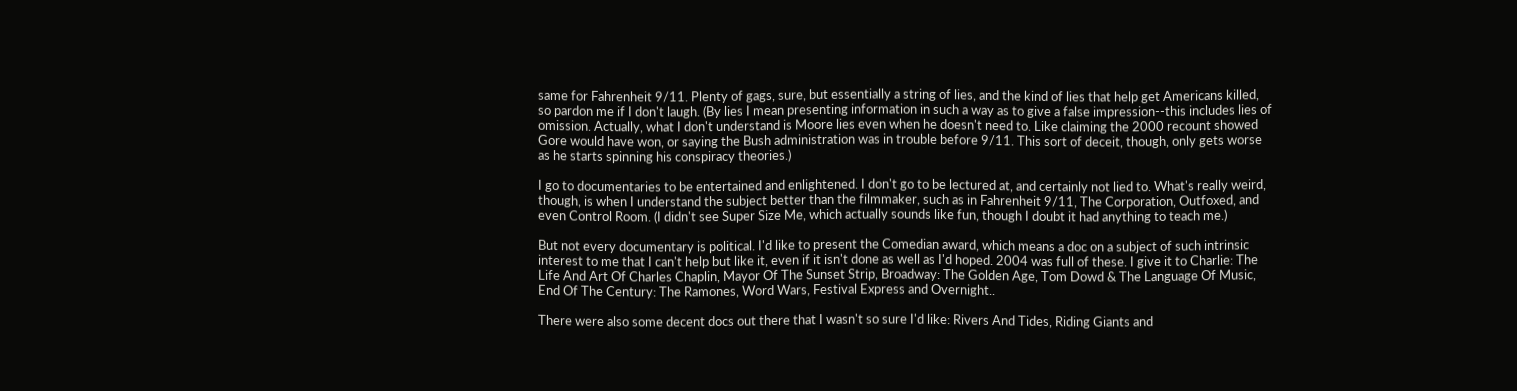same for Fahrenheit 9/11. Plenty of gags, sure, but essentially a string of lies, and the kind of lies that help get Americans killed, so pardon me if I don't laugh. (By lies I mean presenting information in such a way as to give a false impression--this includes lies of omission. Actually, what I don't understand is Moore lies even when he doesn't need to. Like claiming the 2000 recount showed Gore would have won, or saying the Bush administration was in trouble before 9/11. This sort of deceit, though, only gets worse as he starts spinning his conspiracy theories.)

I go to documentaries to be entertained and enlightened. I don't go to be lectured at, and certainly not lied to. What's really weird, though, is when I understand the subject better than the filmmaker, such as in Fahrenheit 9/11, The Corporation, Outfoxed, and even Control Room. (I didn't see Super Size Me, which actually sounds like fun, though I doubt it had anything to teach me.)

But not every documentary is political. I'd like to present the Comedian award, which means a doc on a subject of such intrinsic interest to me that I can't help but like it, even if it isn't done as well as I'd hoped. 2004 was full of these. I give it to Charlie: The Life And Art Of Charles Chaplin, Mayor Of The Sunset Strip, Broadway: The Golden Age, Tom Dowd & The Language Of Music, End Of The Century: The Ramones, Word Wars, Festival Express and Overnight..

There were also some decent docs out there that I wasn't so sure I'd like: Rivers And Tides, Riding Giants and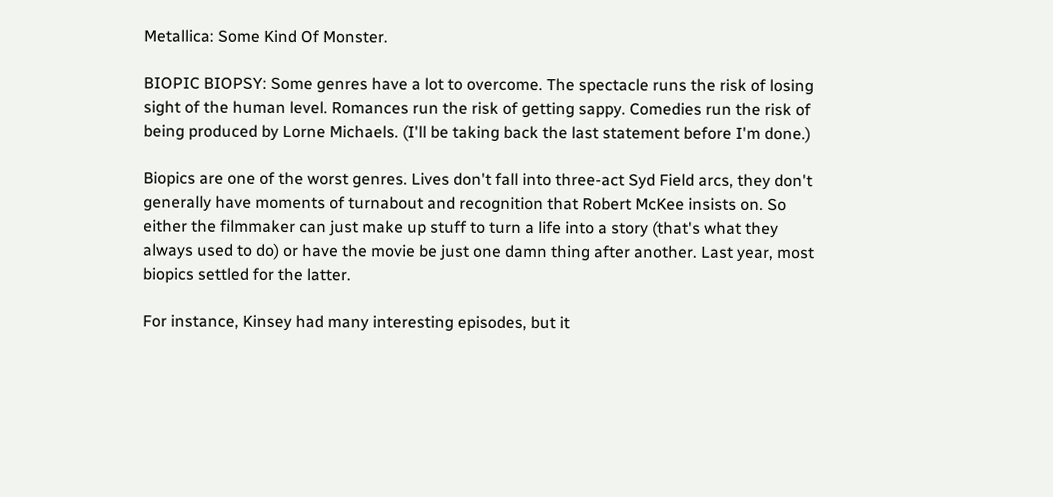Metallica: Some Kind Of Monster.

BIOPIC BIOPSY: Some genres have a lot to overcome. The spectacle runs the risk of losing sight of the human level. Romances run the risk of getting sappy. Comedies run the risk of being produced by Lorne Michaels. (I'll be taking back the last statement before I'm done.)

Biopics are one of the worst genres. Lives don't fall into three-act Syd Field arcs, they don't generally have moments of turnabout and recognition that Robert McKee insists on. So either the filmmaker can just make up stuff to turn a life into a story (that's what they always used to do) or have the movie be just one damn thing after another. Last year, most biopics settled for the latter.

For instance, Kinsey had many interesting episodes, but it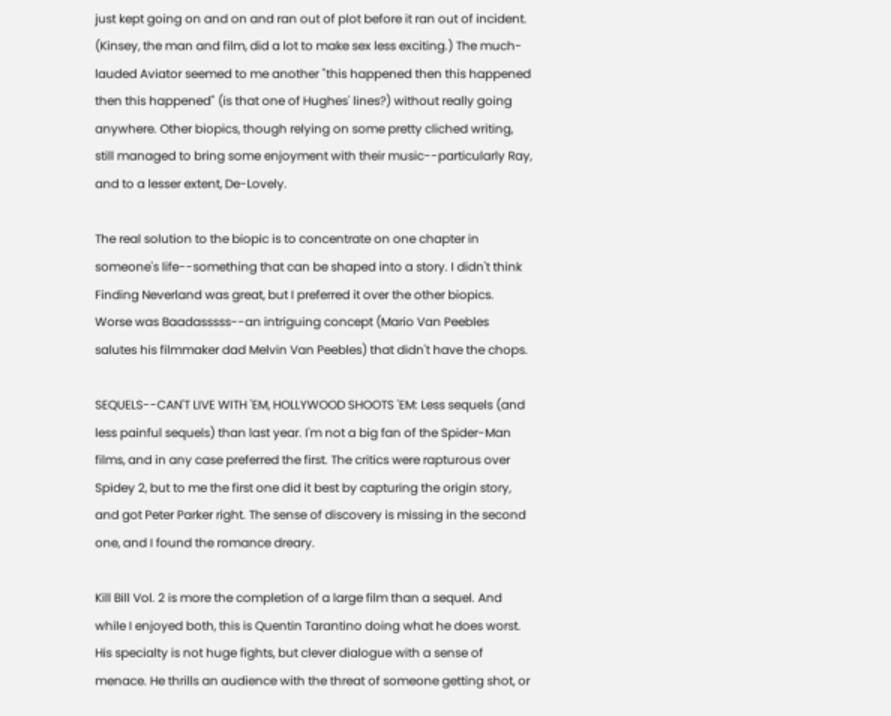just kept going on and on and ran out of plot before it ran out of incident. (Kinsey, the man and film, did a lot to make sex less exciting.) The much-lauded Aviator seemed to me another "this happened then this happened then this happened" (is that one of Hughes' lines?) without really going anywhere. Other biopics, though relying on some pretty cliched writing, still managed to bring some enjoyment with their music--particularly Ray, and to a lesser extent, De-Lovely.

The real solution to the biopic is to concentrate on one chapter in someone's life--something that can be shaped into a story. I didn't think Finding Neverland was great, but I preferred it over the other biopics. Worse was Baadasssss--an intriguing concept (Mario Van Peebles salutes his filmmaker dad Melvin Van Peebles) that didn't have the chops.

SEQUELS--CAN'T LIVE WITH 'EM, HOLLYWOOD SHOOTS 'EM: Less sequels (and less painful sequels) than last year. I'm not a big fan of the Spider-Man films, and in any case preferred the first. The critics were rapturous over Spidey 2, but to me the first one did it best by capturing the origin story, and got Peter Parker right. The sense of discovery is missing in the second one, and I found the romance dreary.

Kill Bill Vol. 2 is more the completion of a large film than a sequel. And while I enjoyed both, this is Quentin Tarantino doing what he does worst. His specialty is not huge fights, but clever dialogue with a sense of menace. He thrills an audience with the threat of someone getting shot, or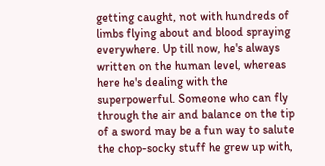getting caught, not with hundreds of limbs flying about and blood spraying everywhere. Up till now, he's always written on the human level, whereas here he's dealing with the superpowerful. Someone who can fly through the air and balance on the tip of a sword may be a fun way to salute the chop-socky stuff he grew up with,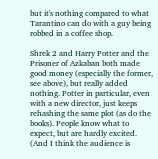but it's nothing compared to what Tarantino can do with a guy being robbed in a coffee shop.

Shrek 2 and Harry Potter and the Prisoner of Azkaban both made good money (especially the former, see above), but really added nothing. Potter in particular, even with a new director, just keeps rehashing the same plot (as do the books). People know what to expect, but are hardly excited. (And I think the audience is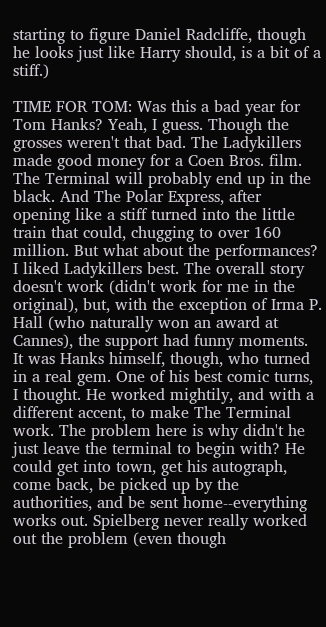starting to figure Daniel Radcliffe, though he looks just like Harry should, is a bit of a stiff.)

TIME FOR TOM: Was this a bad year for Tom Hanks? Yeah, I guess. Though the grosses weren't that bad. The Ladykillers made good money for a Coen Bros. film. The Terminal will probably end up in the black. And The Polar Express, after opening like a stiff turned into the little train that could, chugging to over 160 million. But what about the performances? I liked Ladykillers best. The overall story doesn't work (didn't work for me in the original), but, with the exception of Irma P. Hall (who naturally won an award at Cannes), the support had funny moments. It was Hanks himself, though, who turned in a real gem. One of his best comic turns, I thought. He worked mightily, and with a different accent, to make The Terminal work. The problem here is why didn't he just leave the terminal to begin with? He could get into town, get his autograph, come back, be picked up by the authorities, and be sent home--everything works out. Spielberg never really worked out the problem (even though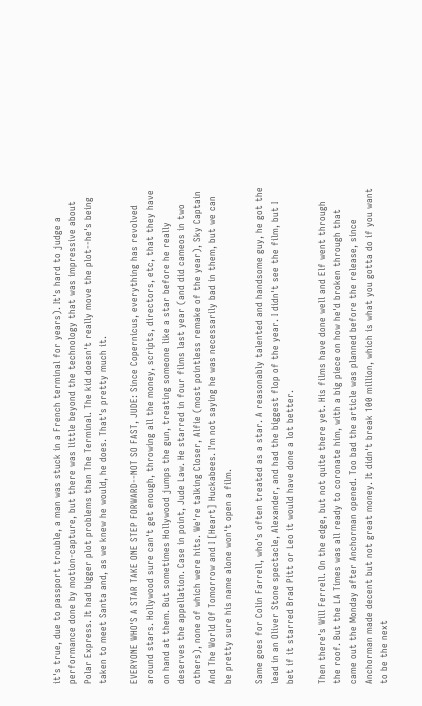it's true, due to passport trouble, a man was stuck in a French terminal for years). It's hard to judge a performance done by motion-capture, but there was little beyond the technology that was impressive about Polar Express. It had bigger plot problems than The Terminal. The kid doesn't really move the plot--he's being taken to meet Santa and, as we knew he would, he does. That's pretty much it.

EVERYONE WHO'S A STAR TAKE ONE STEP FORWARD--NOT SO FAST, JUDE: Since Copernicus, everything has revolved around stars. Hollywood sure can't get enough, throwing all the money, scripts, directors, etc, that they have on hand at them. But sometimes Hollywood jumps the gun, treating someone like a star before he really deserves the appellation. Case in point, Jude Law. He starred in four films last year (and did cameos in two others), none of which were hits. We're talking Closer, Alfie (most pointless remake of the year), Sky Captain And The World Of Tomorrow and I [Heart] Huckabees. I'm not saying he was necessarily bad in them, but we can be pretty sure his name alone won't open a film.

Same goes for Colin Farrell, who's often treated as a star. A reasonably talented and handsome guy, he got the lead in an Oliver Stone spectacle, Alexander, and had the biggest flop of the year. I didn't see the film, but I bet if it starred Brad Pitt or Leo it would have done a lot better.

Then there's Will Ferrell. On the edge, but not quite there yet. His films have done well and Elf went through the roof. But the LA Times was all ready to coronate him, with a big piece on how he'd broken through that came out the Monday after Anchorman opened. Too bad the article was planned before the release, since Anchorman made decent but not great money. It didn't break 100 million, which is what you gotta do if you want to be the next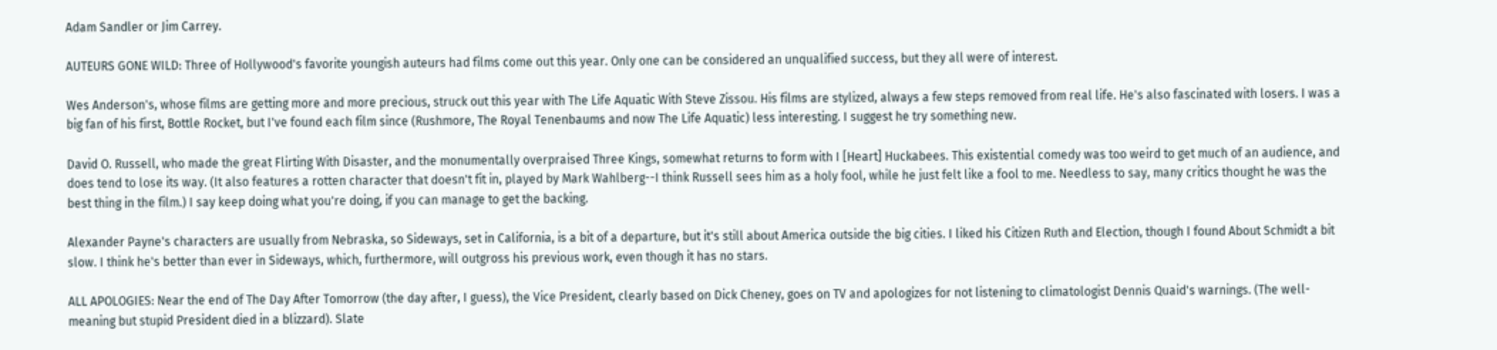Adam Sandler or Jim Carrey.

AUTEURS GONE WILD: Three of Hollywood's favorite youngish auteurs had films come out this year. Only one can be considered an unqualified success, but they all were of interest.

Wes Anderson's, whose films are getting more and more precious, struck out this year with The Life Aquatic With Steve Zissou. His films are stylized, always a few steps removed from real life. He's also fascinated with losers. I was a big fan of his first, Bottle Rocket, but I've found each film since (Rushmore, The Royal Tenenbaums and now The Life Aquatic) less interesting. I suggest he try something new.

David O. Russell, who made the great Flirting With Disaster, and the monumentally overpraised Three Kings, somewhat returns to form with I [Heart] Huckabees. This existential comedy was too weird to get much of an audience, and does tend to lose its way. (It also features a rotten character that doesn't fit in, played by Mark Wahlberg--I think Russell sees him as a holy fool, while he just felt like a fool to me. Needless to say, many critics thought he was the best thing in the film.) I say keep doing what you're doing, if you can manage to get the backing.

Alexander Payne's characters are usually from Nebraska, so Sideways, set in California, is a bit of a departure, but it's still about America outside the big cities. I liked his Citizen Ruth and Election, though I found About Schmidt a bit slow. I think he's better than ever in Sideways, which, furthermore, will outgross his previous work, even though it has no stars.

ALL APOLOGIES: Near the end of The Day After Tomorrow (the day after, I guess), the Vice President, clearly based on Dick Cheney, goes on TV and apologizes for not listening to climatologist Dennis Quaid's warnings. (The well-meaning but stupid President died in a blizzard). Slate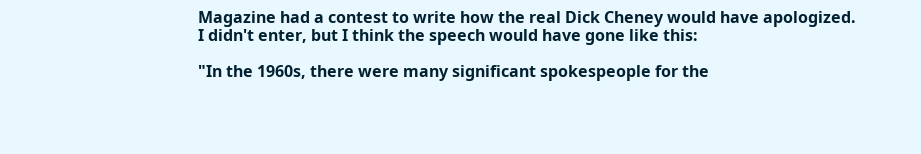Magazine had a contest to write how the real Dick Cheney would have apologized. I didn't enter, but I think the speech would have gone like this:

"In the 1960s, there were many significant spokespeople for the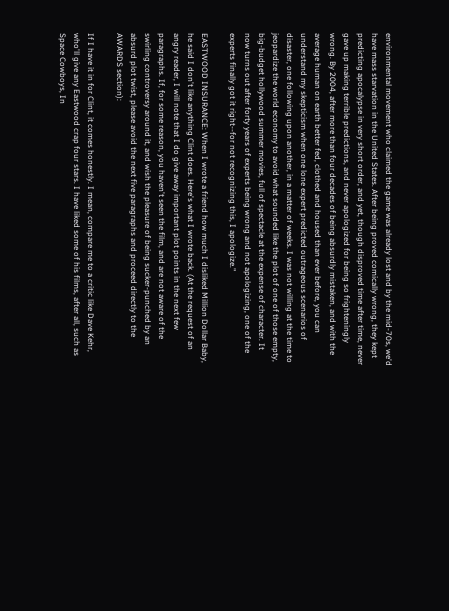environmental movement who claimed the game was already lost and by the mid-70s, we'd have mass starvation in the United States. After being proved comically wrong, they kept predicting apocalypse in very short order, and yet, though disproved time after time, never gave up making terrible predictions, and never apologized for being so frighteningly wrong. By 2004, after more than four decades of being absurdly mistaken, and with the average human on earth better fed, clothed and housed than ever before, you can understand my skepticism when one lone expert predicted outrageous scenarios of disaster, one following upon another, in a matter of weeks. I was not willing at the time to jeopardize the world economy to avoid what sounded like the plot of one of those empty, big-budget hollywood summer movies, full of spectacle at the expense of character. It now turns out after forty years of experts being wrong and not apologizing, one of the experts finally got it right--for not recognizing this, I apologize."

EASTWOOD INSURANCE: When I wrote a friend how much I disliked Million Dollar Baby, he said I don't like anything Clint does. Here's what I wrote back. (At the request of an angry reader, I will note that I do give away important plot points in the next few paragraphs. If, for some reason, you haven't seen the film, and are not aware of the swirling controversy around it, and wish the pleasure of being sucker-punched by an absurd plot twist, please avoid the next five paragraphs and proceed directly to the AWARDS section):

If I have it in for Clint, it comes honestly. I mean, compare me to a critic like Dave Kehr, who'll give any Eastwood crap four stars. I have liked some of his films, after all, such as Space Cowboys, In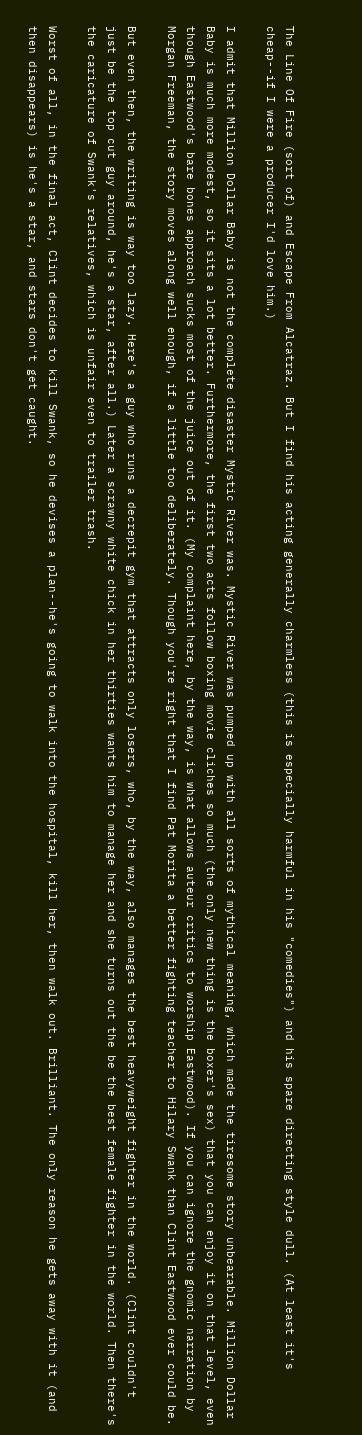The Line Of Fire (sort of) and Escape From Alcatraz. But I find his acting generally charmless (this is especially harmful in his "comedies") and his spare directing style dull. (At least it's cheap--if I were a producer I'd love him.)

I admit that Million Dollar Baby is not the complete disaster Mystic River was. Mystic River was pumped up with all sorts of mythical meaning, which made the tiresome story unbearable. Million Dollar Baby is much more modest, so it sits a lot better. Furthermore, the first two acts follow boxing movie cliches so much (the only new thing is the boxer's sex) that you can enjoy it on that level, even though Eastwood's bare bones approach sucks most of the juice out of it. (My complaint here, by the way, is what allows auteur critics to worship Eastwood). If you can ignore the gnomic narration by Morgan Freeman, the story moves along well enough, if a little too deliberately. Though you're right that I find Pat Morita a better fighting teacher to Hilary Swank than Clint Eastwood ever could be.

But even then, the writing is way too lazy. Here's a guy who runs a decrepit gym that attracts only losers, who, by the way, also manages the best heavyweight fighter in the world. (Clint couldn't just be the top cut guy around, he's a star, after all.) Later a scrawny white chick in her thirties wants him to manage her and she turns out the be the best female fighter in the world. Then there's the caricature of Swank's relatives, which is unfair even to trailer trash.

Worst of all, in the final act, Clint decides to kill Swank, so he devises a plan--he's going to walk into the hospital, kill her, then walk out. Brilliant. The only reason he gets away with it (and then disappears) is he's a star, and stars don't get caught.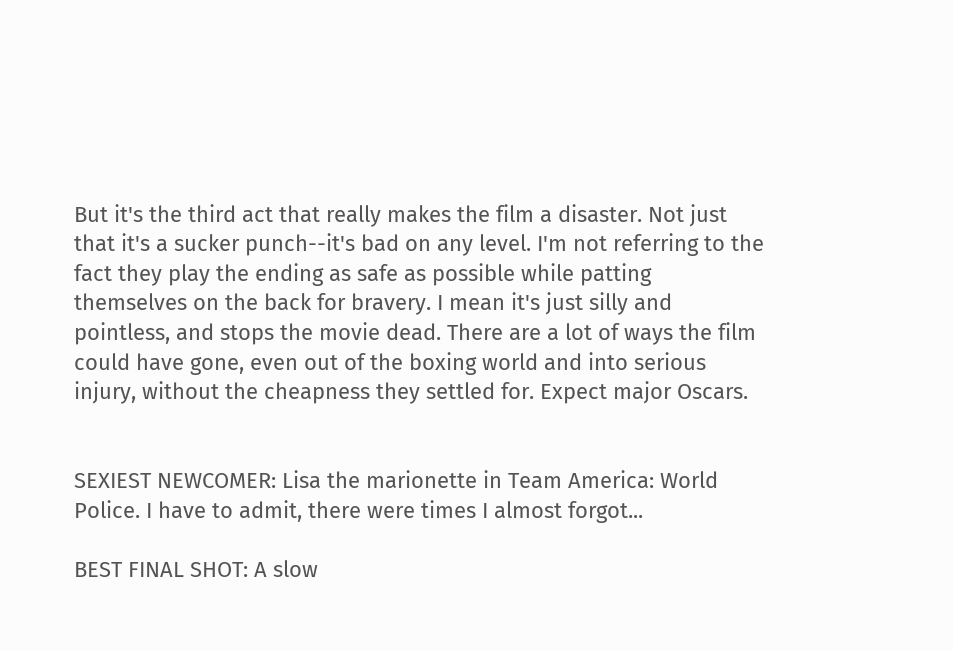But it's the third act that really makes the film a disaster. Not just that it's a sucker punch--it's bad on any level. I'm not referring to the fact they play the ending as safe as possible while patting themselves on the back for bravery. I mean it's just silly and pointless, and stops the movie dead. There are a lot of ways the film could have gone, even out of the boxing world and into serious injury, without the cheapness they settled for. Expect major Oscars.


SEXIEST NEWCOMER: Lisa the marionette in Team America: World Police. I have to admit, there were times I almost forgot...

BEST FINAL SHOT: A slow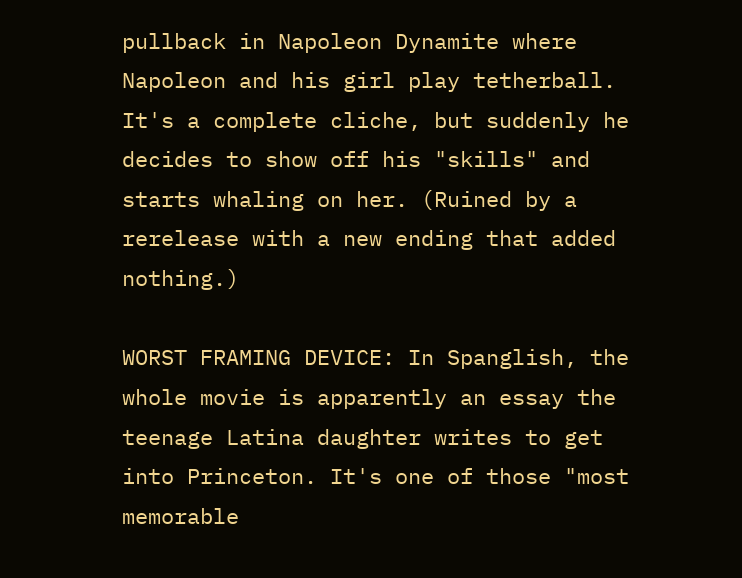pullback in Napoleon Dynamite where Napoleon and his girl play tetherball. It's a complete cliche, but suddenly he decides to show off his "skills" and starts whaling on her. (Ruined by a rerelease with a new ending that added nothing.)

WORST FRAMING DEVICE: In Spanglish, the whole movie is apparently an essay the teenage Latina daughter writes to get into Princeton. It's one of those "most memorable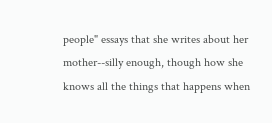people" essays that she writes about her mother--silly enough, though how she knows all the things that happens when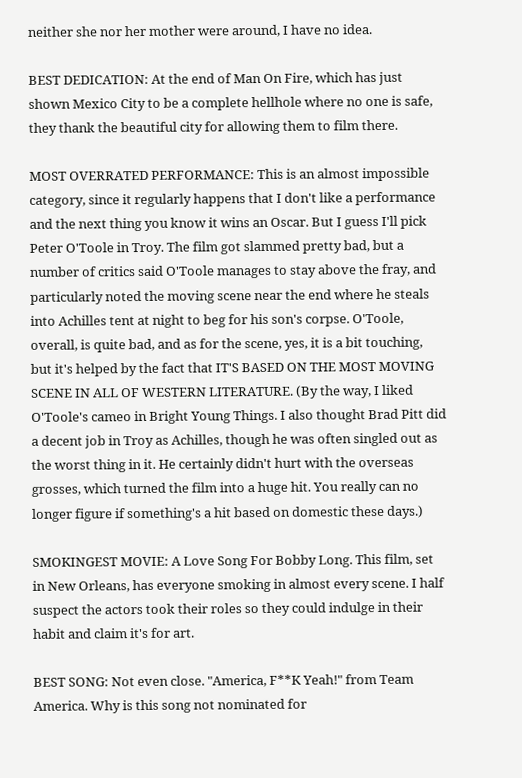neither she nor her mother were around, I have no idea.

BEST DEDICATION: At the end of Man On Fire, which has just shown Mexico City to be a complete hellhole where no one is safe, they thank the beautiful city for allowing them to film there.

MOST OVERRATED PERFORMANCE: This is an almost impossible category, since it regularly happens that I don't like a performance and the next thing you know it wins an Oscar. But I guess I'll pick Peter O'Toole in Troy. The film got slammed pretty bad, but a number of critics said O'Toole manages to stay above the fray, and particularly noted the moving scene near the end where he steals into Achilles tent at night to beg for his son's corpse. O'Toole, overall, is quite bad, and as for the scene, yes, it is a bit touching, but it's helped by the fact that IT'S BASED ON THE MOST MOVING SCENE IN ALL OF WESTERN LITERATURE. (By the way, I liked O'Toole's cameo in Bright Young Things. I also thought Brad Pitt did a decent job in Troy as Achilles, though he was often singled out as the worst thing in it. He certainly didn't hurt with the overseas grosses, which turned the film into a huge hit. You really can no longer figure if something's a hit based on domestic these days.)

SMOKINGEST MOVIE: A Love Song For Bobby Long. This film, set in New Orleans, has everyone smoking in almost every scene. I half suspect the actors took their roles so they could indulge in their habit and claim it's for art.

BEST SONG: Not even close. "America, F**K Yeah!" from Team America. Why is this song not nominated for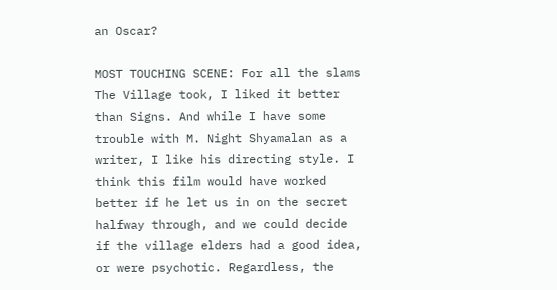an Oscar?

MOST TOUCHING SCENE: For all the slams The Village took, I liked it better than Signs. And while I have some trouble with M. Night Shyamalan as a writer, I like his directing style. I think this film would have worked better if he let us in on the secret halfway through, and we could decide if the village elders had a good idea, or were psychotic. Regardless, the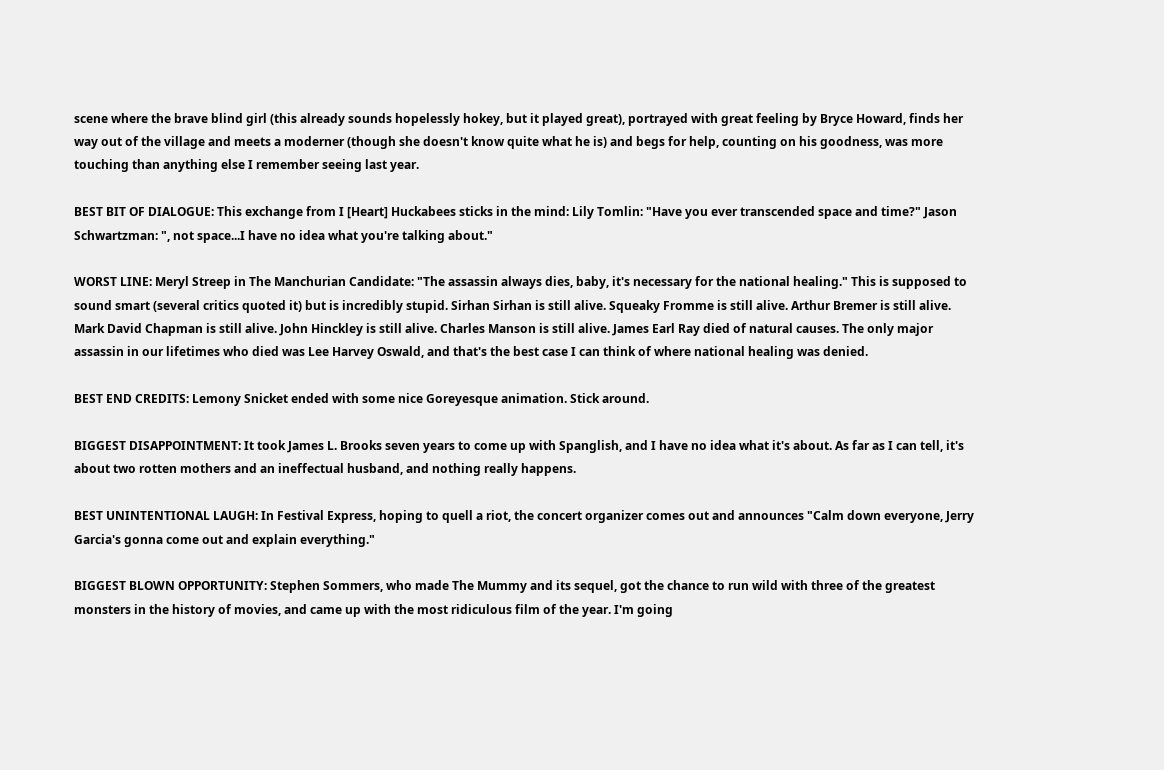scene where the brave blind girl (this already sounds hopelessly hokey, but it played great), portrayed with great feeling by Bryce Howard, finds her way out of the village and meets a moderner (though she doesn't know quite what he is) and begs for help, counting on his goodness, was more touching than anything else I remember seeing last year.

BEST BIT OF DIALOGUE: This exchange from I [Heart] Huckabees sticks in the mind: Lily Tomlin: "Have you ever transcended space and time?" Jason Schwartzman: ", not space...I have no idea what you're talking about."

WORST LINE: Meryl Streep in The Manchurian Candidate: "The assassin always dies, baby, it's necessary for the national healing." This is supposed to sound smart (several critics quoted it) but is incredibly stupid. Sirhan Sirhan is still alive. Squeaky Fromme is still alive. Arthur Bremer is still alive. Mark David Chapman is still alive. John Hinckley is still alive. Charles Manson is still alive. James Earl Ray died of natural causes. The only major assassin in our lifetimes who died was Lee Harvey Oswald, and that's the best case I can think of where national healing was denied.

BEST END CREDITS: Lemony Snicket ended with some nice Goreyesque animation. Stick around.

BIGGEST DISAPPOINTMENT: It took James L. Brooks seven years to come up with Spanglish, and I have no idea what it's about. As far as I can tell, it's about two rotten mothers and an ineffectual husband, and nothing really happens.

BEST UNINTENTIONAL LAUGH: In Festival Express, hoping to quell a riot, the concert organizer comes out and announces "Calm down everyone, Jerry Garcia's gonna come out and explain everything."

BIGGEST BLOWN OPPORTUNITY: Stephen Sommers, who made The Mummy and its sequel, got the chance to run wild with three of the greatest monsters in the history of movies, and came up with the most ridiculous film of the year. I'm going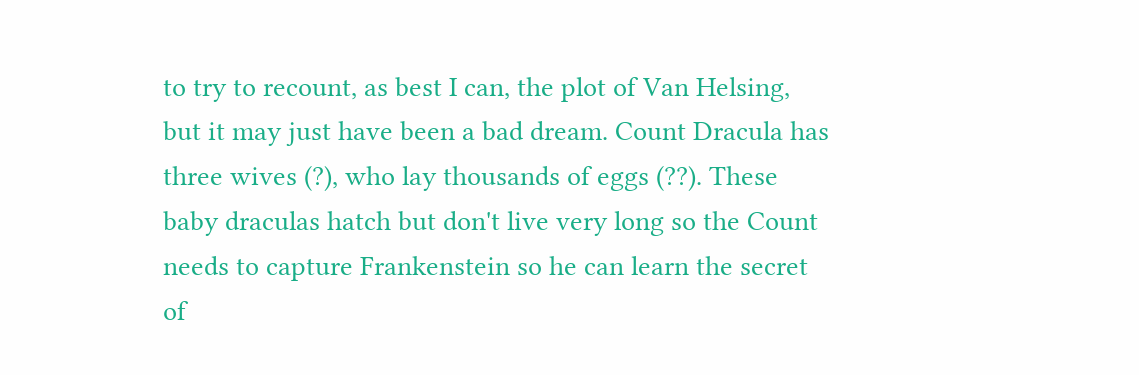to try to recount, as best I can, the plot of Van Helsing, but it may just have been a bad dream. Count Dracula has three wives (?), who lay thousands of eggs (??). These baby draculas hatch but don't live very long so the Count needs to capture Frankenstein so he can learn the secret of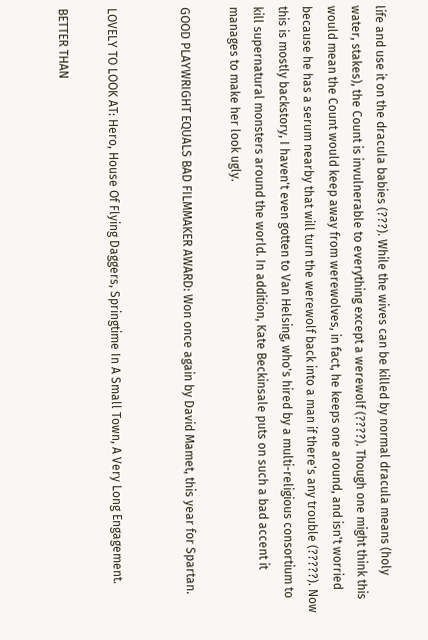life and use it on the dracula babies (???). While the wives can be killed by normal dracula means (holy water, stakes), the Count is invulnerable to everything except a werewolf (????). Though one might think this would mean the Count would keep away from werewolves, in fact, he keeps one around, and isn't worried because he has a serum nearby that will turn the werewolf back into a man if there's any trouble (?????). Now this is mostly backstory, I haven't even gotten to Van Helsing, who's hired by a multi-religious consortium to kill supernatural monsters around the world. In addition, Kate Beckinsale puts on such a bad accent it manages to make her look ugly.

GOOD PLAYWRIGHT EQUALS BAD FILMMAKER AWARD: Won once again by David Mamet, this year for Spartan.


LOVELY TO LOOK AT: Hero, House Of Flying Daggers, Springtime In A Small Town, A Very Long Engagement.

BETTER THAN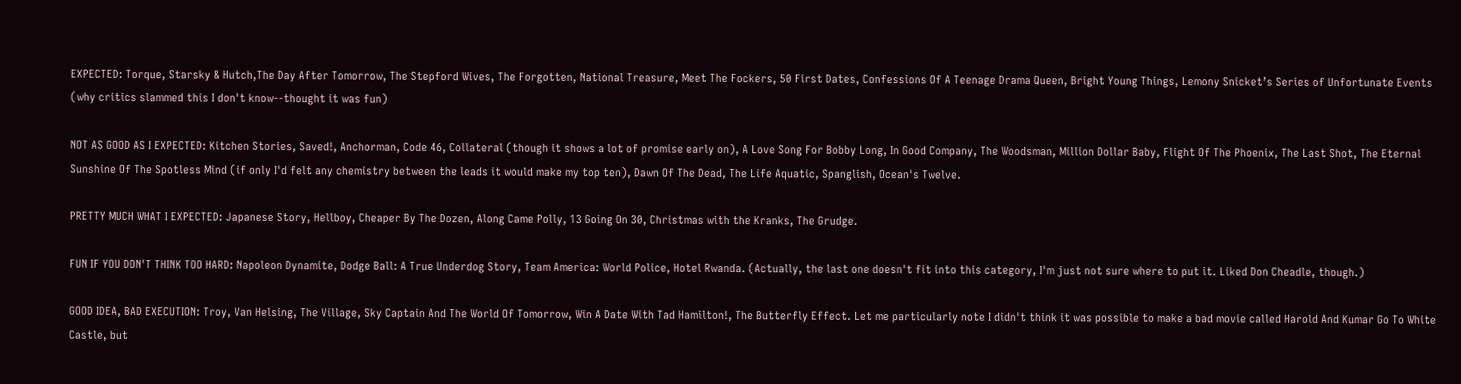EXPECTED: Torque, Starsky & Hutch,The Day After Tomorrow, The Stepford Wives, The Forgotten, National Treasure, Meet The Fockers, 50 First Dates, Confessions Of A Teenage Drama Queen, Bright Young Things, Lemony Snicket’s Series of Unfortunate Events (why critics slammed this I don't know--thought it was fun)

NOT AS GOOD AS I EXPECTED: Kitchen Stories, Saved!, Anchorman, Code 46, Collateral (though it shows a lot of promise early on), A Love Song For Bobby Long, In Good Company, The Woodsman, Million Dollar Baby, Flight Of The Phoenix, The Last Shot, The Eternal Sunshine Of The Spotless Mind (if only I'd felt any chemistry between the leads it would make my top ten), Dawn Of The Dead, The Life Aquatic, Spanglish, Ocean's Twelve.

PRETTY MUCH WHAT I EXPECTED: Japanese Story, Hellboy, Cheaper By The Dozen, Along Came Polly, 13 Going On 30, Christmas with the Kranks, The Grudge.

FUN IF YOU DON'T THINK TOO HARD: Napoleon Dynamite, Dodge Ball: A True Underdog Story, Team America: World Police, Hotel Rwanda. (Actually, the last one doesn't fit into this category, I'm just not sure where to put it. Liked Don Cheadle, though.)

GOOD IDEA, BAD EXECUTION: Troy, Van Helsing, The Village, Sky Captain And The World Of Tomorrow, Win A Date With Tad Hamilton!, The Butterfly Effect. Let me particularly note I didn't think it was possible to make a bad movie called Harold And Kumar Go To White Castle, but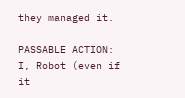they managed it.

PASSABLE ACTION: I, Robot (even if it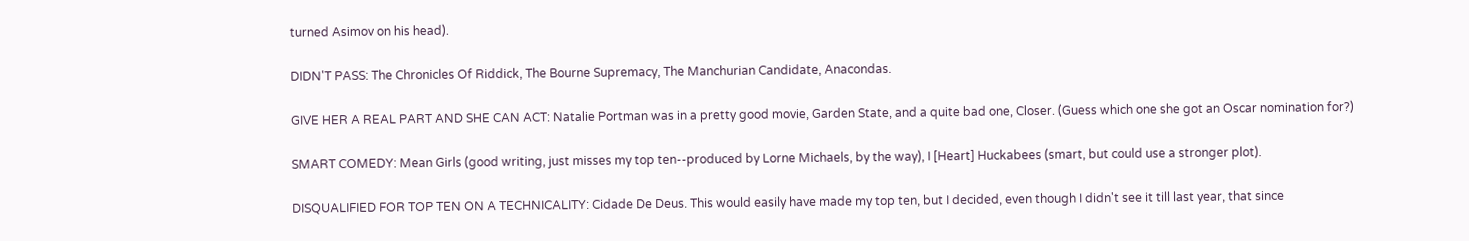turned Asimov on his head).

DIDN'T PASS: The Chronicles Of Riddick, The Bourne Supremacy, The Manchurian Candidate, Anacondas.

GIVE HER A REAL PART AND SHE CAN ACT: Natalie Portman was in a pretty good movie, Garden State, and a quite bad one, Closer. (Guess which one she got an Oscar nomination for?)

SMART COMEDY: Mean Girls (good writing, just misses my top ten--produced by Lorne Michaels, by the way), I [Heart] Huckabees (smart, but could use a stronger plot).

DISQUALIFIED FOR TOP TEN ON A TECHNICALITY: Cidade De Deus. This would easily have made my top ten, but I decided, even though I didn't see it till last year, that since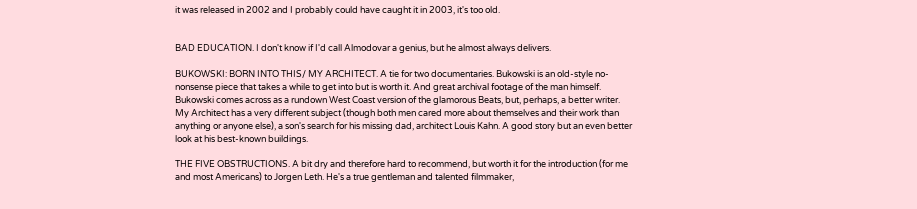it was released in 2002 and I probably could have caught it in 2003, it's too old.


BAD EDUCATION. I don't know if I'd call Almodovar a genius, but he almost always delivers.

BUKOWSKI: BORN INTO THIS/ MY ARCHITECT. A tie for two documentaries. Bukowski is an old-style no-nonsense piece that takes a while to get into but is worth it. And great archival footage of the man himself. Bukowski comes across as a rundown West Coast version of the glamorous Beats, but, perhaps, a better writer. My Architect has a very different subject (though both men cared more about themselves and their work than anything or anyone else), a son's search for his missing dad, architect Louis Kahn. A good story but an even better look at his best-known buildings.

THE FIVE OBSTRUCTIONS. A bit dry and therefore hard to recommend, but worth it for the introduction (for me and most Americans) to Jorgen Leth. He's a true gentleman and talented filmmaker,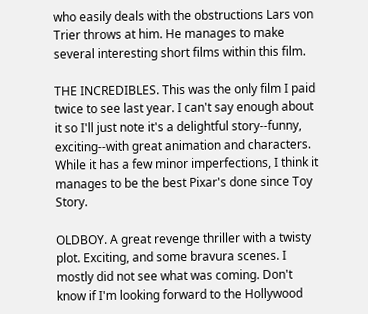who easily deals with the obstructions Lars von Trier throws at him. He manages to make several interesting short films within this film.

THE INCREDIBLES. This was the only film I paid twice to see last year. I can't say enough about it so I'll just note it's a delightful story--funny, exciting--with great animation and characters. While it has a few minor imperfections, I think it manages to be the best Pixar's done since Toy Story.

OLDBOY. A great revenge thriller with a twisty plot. Exciting, and some bravura scenes. I mostly did not see what was coming. Don't know if I'm looking forward to the Hollywood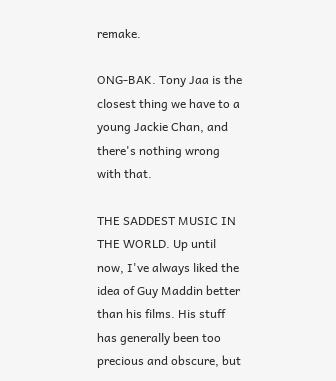remake.

ONG-BAK. Tony Jaa is the closest thing we have to a young Jackie Chan, and there's nothing wrong with that.

THE SADDEST MUSIC IN THE WORLD. Up until now, I've always liked the idea of Guy Maddin better than his films. His stuff has generally been too precious and obscure, but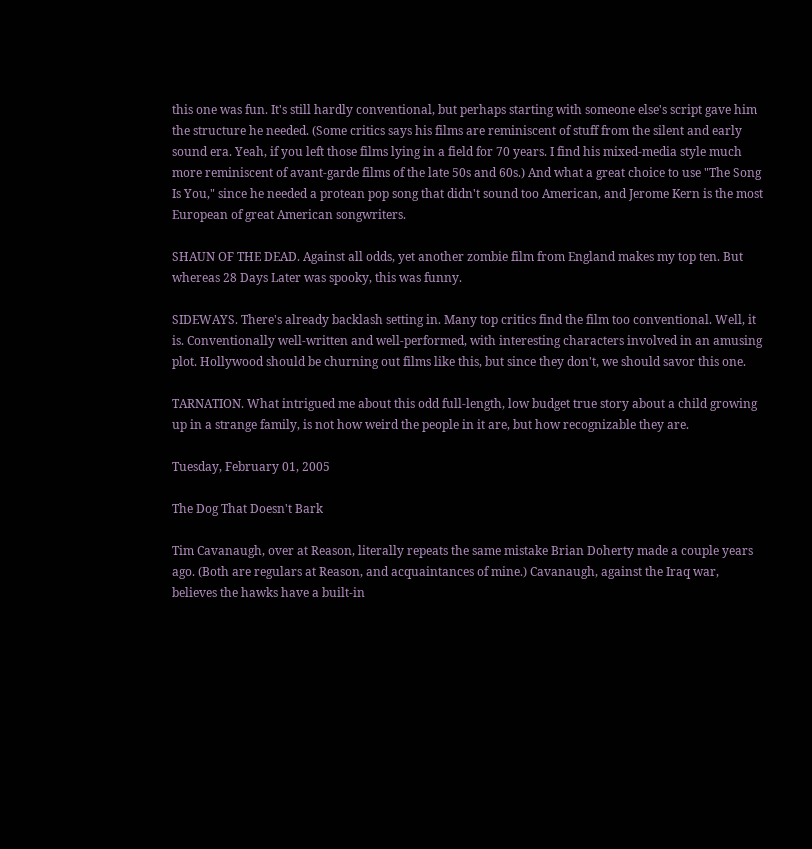this one was fun. It's still hardly conventional, but perhaps starting with someone else's script gave him the structure he needed. (Some critics says his films are reminiscent of stuff from the silent and early sound era. Yeah, if you left those films lying in a field for 70 years. I find his mixed-media style much more reminiscent of avant-garde films of the late 50s and 60s.) And what a great choice to use "The Song Is You," since he needed a protean pop song that didn't sound too American, and Jerome Kern is the most European of great American songwriters.

SHAUN OF THE DEAD. Against all odds, yet another zombie film from England makes my top ten. But whereas 28 Days Later was spooky, this was funny.

SIDEWAYS. There's already backlash setting in. Many top critics find the film too conventional. Well, it is. Conventionally well-written and well-performed, with interesting characters involved in an amusing plot. Hollywood should be churning out films like this, but since they don't, we should savor this one.

TARNATION. What intrigued me about this odd full-length, low budget true story about a child growing up in a strange family, is not how weird the people in it are, but how recognizable they are.

Tuesday, February 01, 2005

The Dog That Doesn't Bark

Tim Cavanaugh, over at Reason, literally repeats the same mistake Brian Doherty made a couple years ago. (Both are regulars at Reason, and acquaintances of mine.) Cavanaugh, against the Iraq war, believes the hawks have a built-in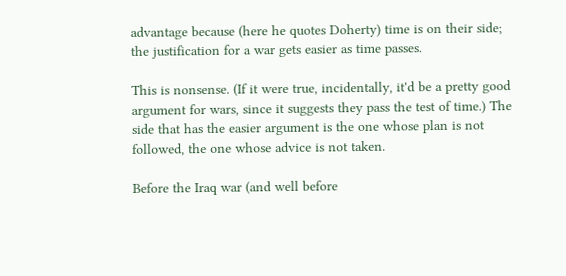advantage because (here he quotes Doherty) time is on their side; the justification for a war gets easier as time passes.

This is nonsense. (If it were true, incidentally, it'd be a pretty good argument for wars, since it suggests they pass the test of time.) The side that has the easier argument is the one whose plan is not followed, the one whose advice is not taken.

Before the Iraq war (and well before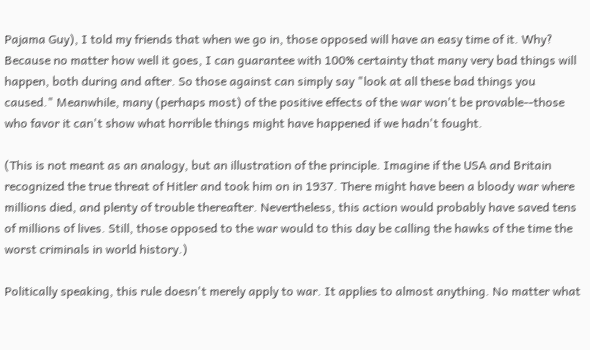Pajama Guy), I told my friends that when we go in, those opposed will have an easy time of it. Why? Because no matter how well it goes, I can guarantee with 100% certainty that many very bad things will happen, both during and after. So those against can simply say "look at all these bad things you caused." Meanwhile, many (perhaps most) of the positive effects of the war won't be provable--those who favor it can't show what horrible things might have happened if we hadn't fought.

(This is not meant as an analogy, but an illustration of the principle. Imagine if the USA and Britain recognized the true threat of Hitler and took him on in 1937. There might have been a bloody war where millions died, and plenty of trouble thereafter. Nevertheless, this action would probably have saved tens of millions of lives. Still, those opposed to the war would to this day be calling the hawks of the time the worst criminals in world history.)

Politically speaking, this rule doesn't merely apply to war. It applies to almost anything. No matter what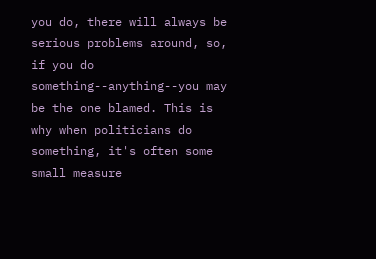you do, there will always be serious problems around, so, if you do something--anything--you may be the one blamed. This is why when politicians do something, it's often some small measure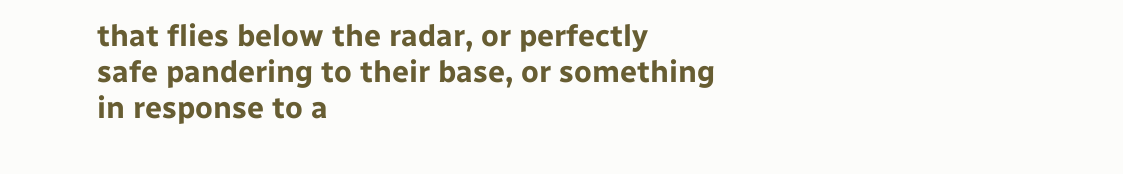that flies below the radar, or perfectly safe pandering to their base, or something in response to a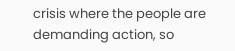crisis where the people are demanding action, so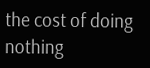the cost of doing nothing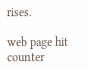rises.

web page hit counter